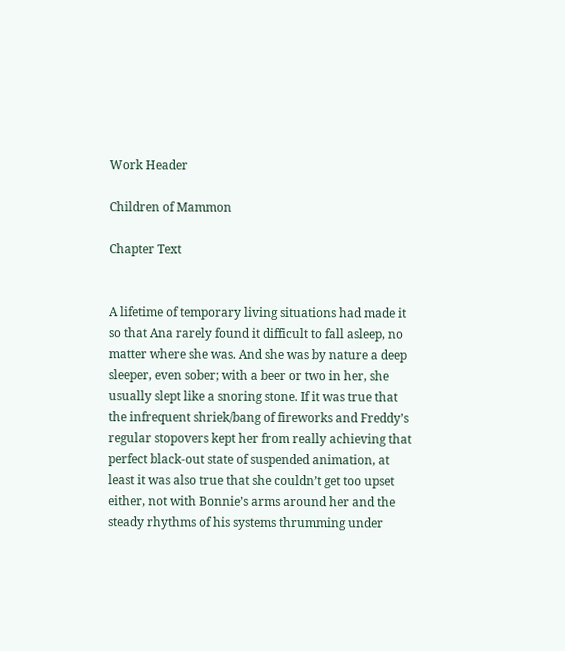Work Header

Children of Mammon

Chapter Text


A lifetime of temporary living situations had made it so that Ana rarely found it difficult to fall asleep, no matter where she was. And she was by nature a deep sleeper, even sober; with a beer or two in her, she usually slept like a snoring stone. If it was true that the infrequent shriek/bang of fireworks and Freddy’s regular stopovers kept her from really achieving that perfect black-out state of suspended animation, at least it was also true that she couldn’t get too upset either, not with Bonnie’s arms around her and the steady rhythms of his systems thrumming under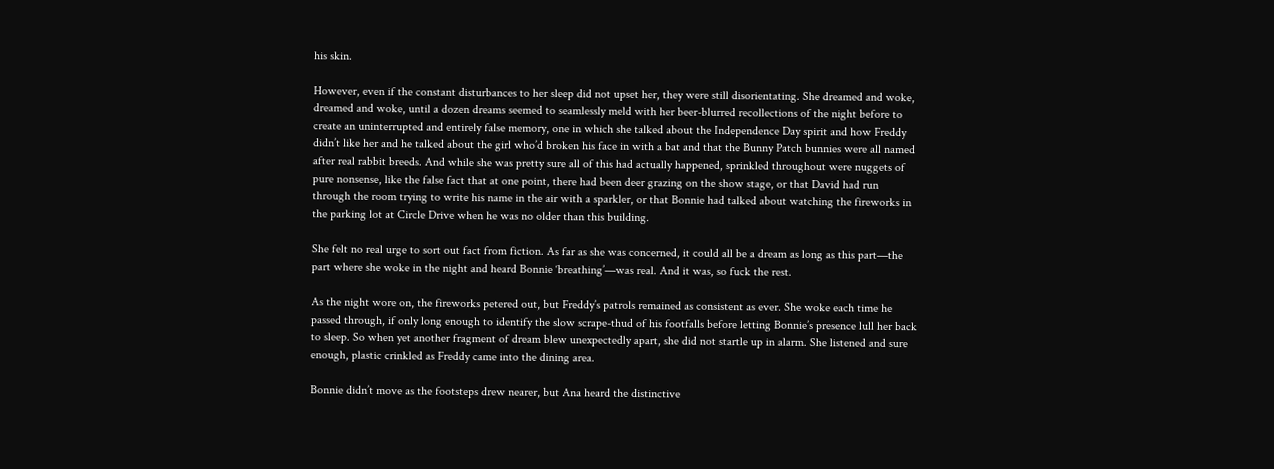his skin.

However, even if the constant disturbances to her sleep did not upset her, they were still disorientating. She dreamed and woke, dreamed and woke, until a dozen dreams seemed to seamlessly meld with her beer-blurred recollections of the night before to create an uninterrupted and entirely false memory, one in which she talked about the Independence Day spirit and how Freddy didn’t like her and he talked about the girl who’d broken his face in with a bat and that the Bunny Patch bunnies were all named after real rabbit breeds. And while she was pretty sure all of this had actually happened, sprinkled throughout were nuggets of pure nonsense, like the false fact that at one point, there had been deer grazing on the show stage, or that David had run through the room trying to write his name in the air with a sparkler, or that Bonnie had talked about watching the fireworks in the parking lot at Circle Drive when he was no older than this building.

She felt no real urge to sort out fact from fiction. As far as she was concerned, it could all be a dream as long as this part—the part where she woke in the night and heard Bonnie ‘breathing’—was real. And it was, so fuck the rest.

As the night wore on, the fireworks petered out, but Freddy’s patrols remained as consistent as ever. She woke each time he passed through, if only long enough to identify the slow scrape-thud of his footfalls before letting Bonnie’s presence lull her back to sleep. So when yet another fragment of dream blew unexpectedly apart, she did not startle up in alarm. She listened and sure enough, plastic crinkled as Freddy came into the dining area.

Bonnie didn’t move as the footsteps drew nearer, but Ana heard the distinctive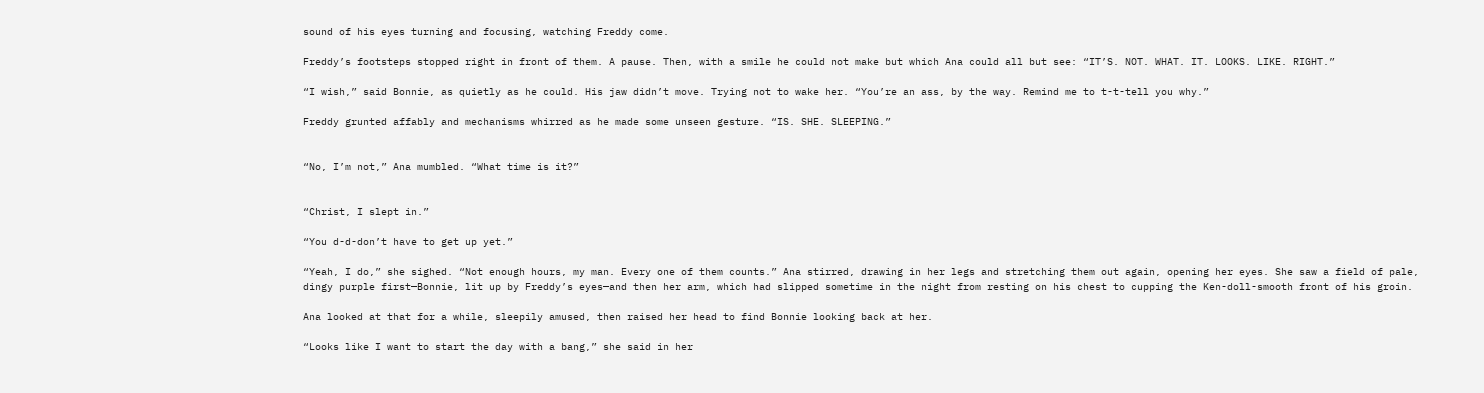sound of his eyes turning and focusing, watching Freddy come.

Freddy’s footsteps stopped right in front of them. A pause. Then, with a smile he could not make but which Ana could all but see: “IT’S. NOT. WHAT. IT. LOOKS. LIKE. RIGHT.”

“I wish,” said Bonnie, as quietly as he could. His jaw didn’t move. Trying not to wake her. “You’re an ass, by the way. Remind me to t-t-tell you why.”

Freddy grunted affably and mechanisms whirred as he made some unseen gesture. “IS. SHE. SLEEPING.”


“No, I’m not,” Ana mumbled. “What time is it?”


“Christ, I slept in.”

“You d-d-don’t have to get up yet.”

“Yeah, I do,” she sighed. “Not enough hours, my man. Every one of them counts.” Ana stirred, drawing in her legs and stretching them out again, opening her eyes. She saw a field of pale, dingy purple first—Bonnie, lit up by Freddy’s eyes—and then her arm, which had slipped sometime in the night from resting on his chest to cupping the Ken-doll-smooth front of his groin.

Ana looked at that for a while, sleepily amused, then raised her head to find Bonnie looking back at her.

“Looks like I want to start the day with a bang,” she said in her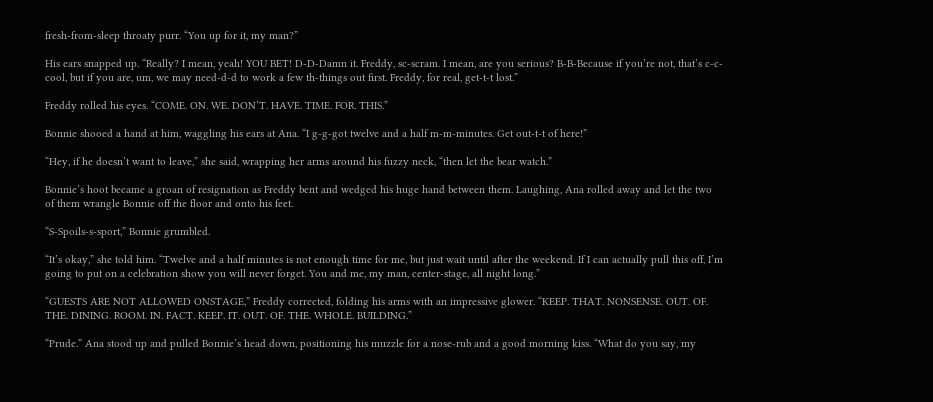fresh-from-sleep throaty purr. “You up for it, my man?”

His ears snapped up. “Really? I mean, yeah! YOU BET! D-D-Damn it. Freddy, sc-scram. I mean, are you serious? B-B-Because if you’re not, that’s c-c-cool, but if you are, um, we may need-d-d to work a few th-things out first. Freddy, for real, get-t-t lost.”

Freddy rolled his eyes. “COME. ON. WE. DON’T. HAVE. TIME. FOR. THIS.”

Bonnie shooed a hand at him, waggling his ears at Ana. “I g-g-got twelve and a half m-m-minutes. Get out-t-t of here!”

“Hey, if he doesn’t want to leave,” she said, wrapping her arms around his fuzzy neck, “then let the bear watch.”

Bonnie’s hoot became a groan of resignation as Freddy bent and wedged his huge hand between them. Laughing, Ana rolled away and let the two of them wrangle Bonnie off the floor and onto his feet.

“S-Spoils-s-sport,” Bonnie grumbled.

“It’s okay,” she told him. “Twelve and a half minutes is not enough time for me, but just wait until after the weekend. If I can actually pull this off, I’m going to put on a celebration show you will never forget. You and me, my man, center-stage, all night long.”

“GUESTS ARE NOT ALLOWED ONSTAGE,” Freddy corrected, folding his arms with an impressive glower. “KEEP. THAT. NONSENSE. OUT. OF. THE. DINING. ROOM. IN. FACT. KEEP. IT. OUT. OF. THE. WHOLE. BUILDING.”

“Prude.” Ana stood up and pulled Bonnie’s head down, positioning his muzzle for a nose-rub and a good morning kiss. “What do you say, my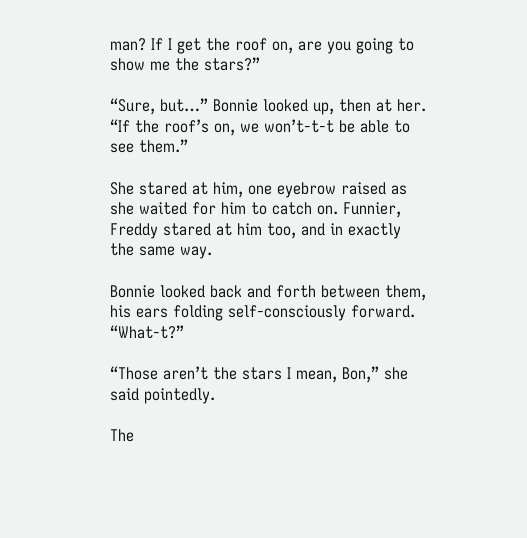man? If I get the roof on, are you going to show me the stars?”

“Sure, but…” Bonnie looked up, then at her. “If the roof’s on, we won’t-t-t be able to see them.”

She stared at him, one eyebrow raised as she waited for him to catch on. Funnier, Freddy stared at him too, and in exactly the same way.

Bonnie looked back and forth between them, his ears folding self-consciously forward. “What-t?”

“Those aren’t the stars I mean, Bon,” she said pointedly.

The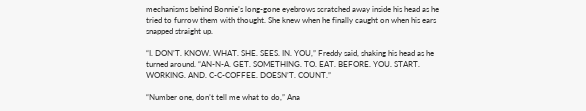mechanisms behind Bonnie’s long-gone eyebrows scratched away inside his head as he tried to furrow them with thought. She knew when he finally caught on when his ears snapped straight up.

“I. DON’T. KNOW. WHAT. SHE. SEES. IN. YOU,” Freddy said, shaking his head as he turned around. “AN-N-A. GET. SOMETHING. TO. EAT. BEFORE. YOU. START. WORKING. AND. C-C-COFFEE. DOESN’T. COUNT.”

“Number one, don’t tell me what to do,” Ana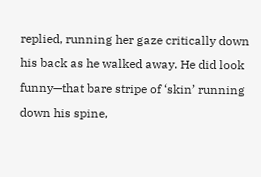replied, running her gaze critically down his back as he walked away. He did look funny—that bare stripe of ‘skin’ running down his spine,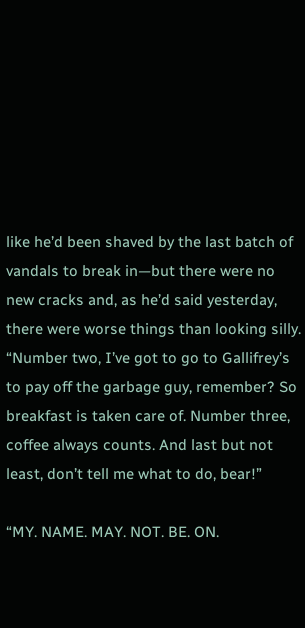like he’d been shaved by the last batch of vandals to break in—but there were no new cracks and, as he’d said yesterday, there were worse things than looking silly. “Number two, I’ve got to go to Gallifrey’s to pay off the garbage guy, remember? So breakfast is taken care of. Number three, coffee always counts. And last but not least, don’t tell me what to do, bear!”

“MY. NAME. MAY. NOT. BE. ON.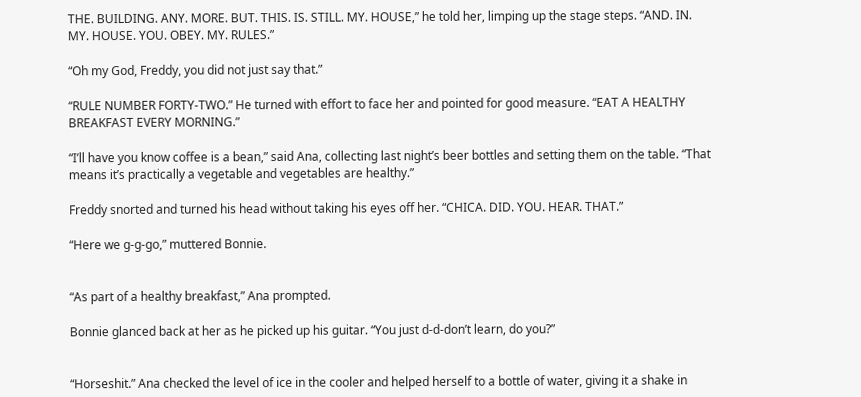THE. BUILDING. ANY. MORE. BUT. THIS. IS. STILL. MY. HOUSE,” he told her, limping up the stage steps. “AND. IN. MY. HOUSE. YOU. OBEY. MY. RULES.”

“Oh my God, Freddy, you did not just say that.”

“RULE NUMBER FORTY-TWO.” He turned with effort to face her and pointed for good measure. “EAT A HEALTHY BREAKFAST EVERY MORNING.”

“I’ll have you know coffee is a bean,” said Ana, collecting last night’s beer bottles and setting them on the table. “That means it’s practically a vegetable and vegetables are healthy.”

Freddy snorted and turned his head without taking his eyes off her. “CHICA. DID. YOU. HEAR. THAT.”

“Here we g-g-go,” muttered Bonnie.


“As part of a healthy breakfast,” Ana prompted.

Bonnie glanced back at her as he picked up his guitar. “You just d-d-don’t learn, do you?”


“Horseshit.” Ana checked the level of ice in the cooler and helped herself to a bottle of water, giving it a shake in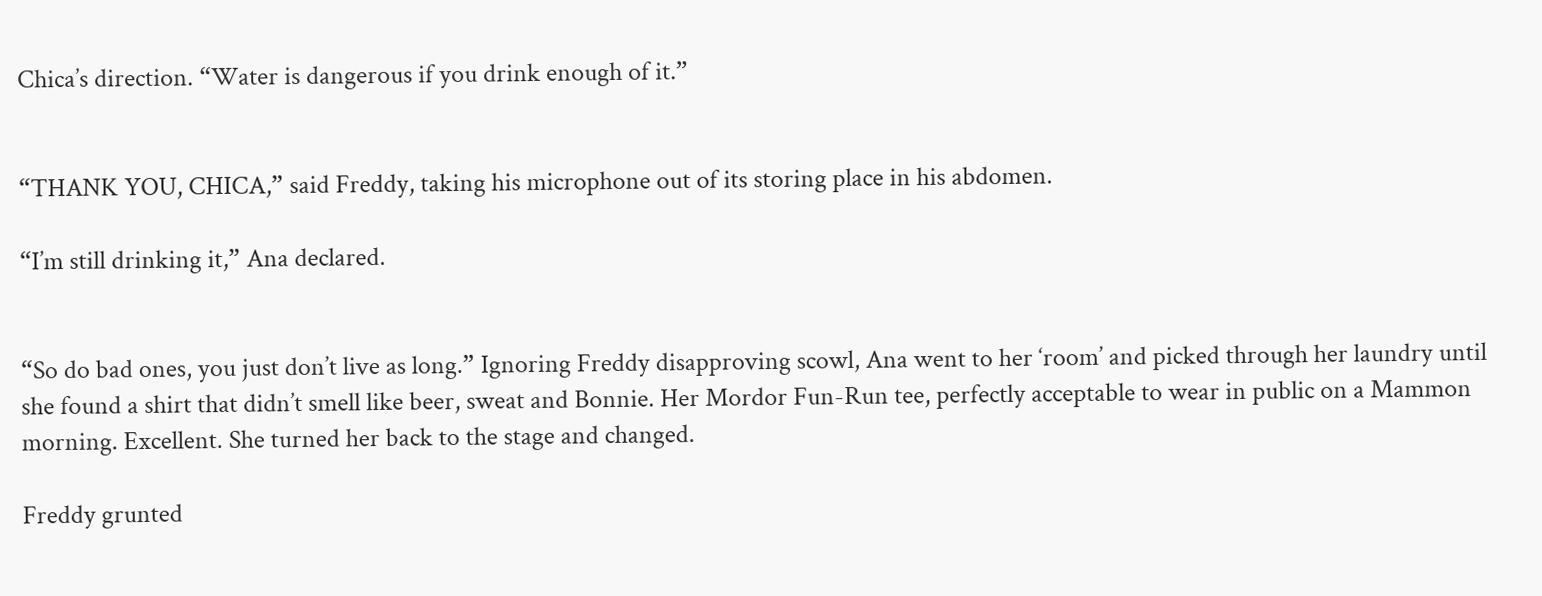Chica’s direction. “Water is dangerous if you drink enough of it.”


“THANK YOU, CHICA,” said Freddy, taking his microphone out of its storing place in his abdomen.

“I’m still drinking it,” Ana declared.


“So do bad ones, you just don’t live as long.” Ignoring Freddy disapproving scowl, Ana went to her ‘room’ and picked through her laundry until she found a shirt that didn’t smell like beer, sweat and Bonnie. Her Mordor Fun-Run tee, perfectly acceptable to wear in public on a Mammon morning. Excellent. She turned her back to the stage and changed.

Freddy grunted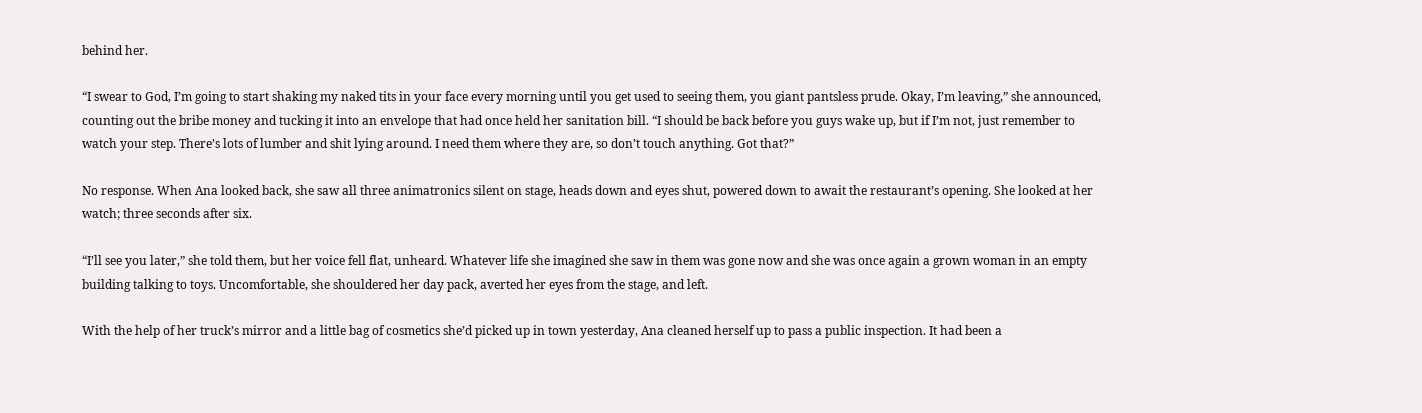behind her.

“I swear to God, I’m going to start shaking my naked tits in your face every morning until you get used to seeing them, you giant pantsless prude. Okay, I’m leaving,” she announced, counting out the bribe money and tucking it into an envelope that had once held her sanitation bill. “I should be back before you guys wake up, but if I’m not, just remember to watch your step. There’s lots of lumber and shit lying around. I need them where they are, so don’t touch anything. Got that?”

No response. When Ana looked back, she saw all three animatronics silent on stage, heads down and eyes shut, powered down to await the restaurant’s opening. She looked at her watch; three seconds after six.

“I’ll see you later,” she told them, but her voice fell flat, unheard. Whatever life she imagined she saw in them was gone now and she was once again a grown woman in an empty building talking to toys. Uncomfortable, she shouldered her day pack, averted her eyes from the stage, and left.

With the help of her truck’s mirror and a little bag of cosmetics she’d picked up in town yesterday, Ana cleaned herself up to pass a public inspection. It had been a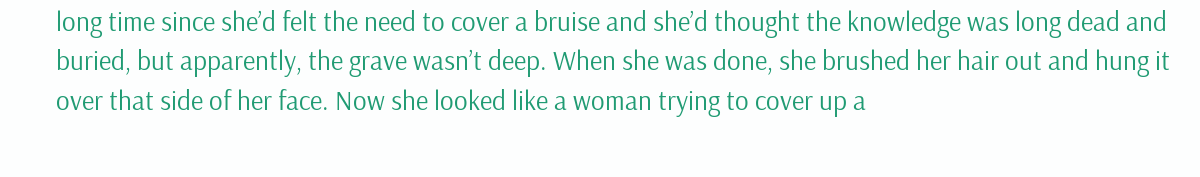long time since she’d felt the need to cover a bruise and she’d thought the knowledge was long dead and buried, but apparently, the grave wasn’t deep. When she was done, she brushed her hair out and hung it over that side of her face. Now she looked like a woman trying to cover up a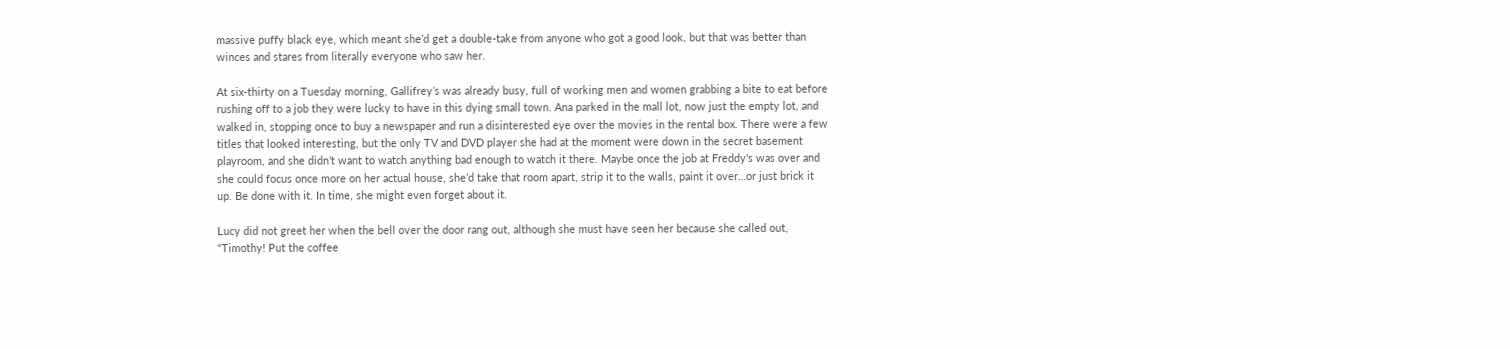massive puffy black eye, which meant she’d get a double-take from anyone who got a good look, but that was better than winces and stares from literally everyone who saw her.

At six-thirty on a Tuesday morning, Gallifrey’s was already busy, full of working men and women grabbing a bite to eat before rushing off to a job they were lucky to have in this dying small town. Ana parked in the mall lot, now just the empty lot, and walked in, stopping once to buy a newspaper and run a disinterested eye over the movies in the rental box. There were a few titles that looked interesting, but the only TV and DVD player she had at the moment were down in the secret basement playroom, and she didn’t want to watch anything bad enough to watch it there. Maybe once the job at Freddy’s was over and she could focus once more on her actual house, she’d take that room apart, strip it to the walls, paint it over…or just brick it up. Be done with it. In time, she might even forget about it.

Lucy did not greet her when the bell over the door rang out, although she must have seen her because she called out, “Timothy! Put the coffee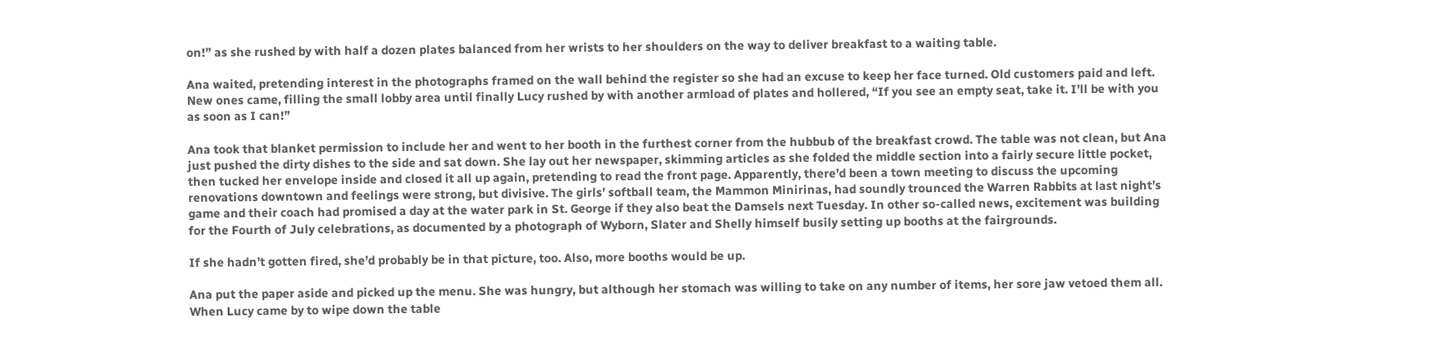on!” as she rushed by with half a dozen plates balanced from her wrists to her shoulders on the way to deliver breakfast to a waiting table.

Ana waited, pretending interest in the photographs framed on the wall behind the register so she had an excuse to keep her face turned. Old customers paid and left. New ones came, filling the small lobby area until finally Lucy rushed by with another armload of plates and hollered, “If you see an empty seat, take it. I’ll be with you as soon as I can!”

Ana took that blanket permission to include her and went to her booth in the furthest corner from the hubbub of the breakfast crowd. The table was not clean, but Ana just pushed the dirty dishes to the side and sat down. She lay out her newspaper, skimming articles as she folded the middle section into a fairly secure little pocket, then tucked her envelope inside and closed it all up again, pretending to read the front page. Apparently, there’d been a town meeting to discuss the upcoming renovations downtown and feelings were strong, but divisive. The girls’ softball team, the Mammon Minirinas, had soundly trounced the Warren Rabbits at last night’s game and their coach had promised a day at the water park in St. George if they also beat the Damsels next Tuesday. In other so-called news, excitement was building for the Fourth of July celebrations, as documented by a photograph of Wyborn, Slater and Shelly himself busily setting up booths at the fairgrounds.

If she hadn’t gotten fired, she’d probably be in that picture, too. Also, more booths would be up.

Ana put the paper aside and picked up the menu. She was hungry, but although her stomach was willing to take on any number of items, her sore jaw vetoed them all. When Lucy came by to wipe down the table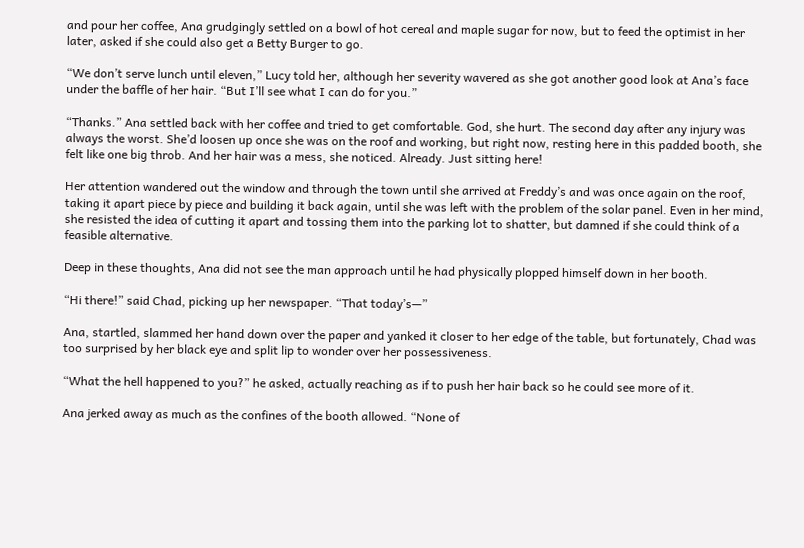and pour her coffee, Ana grudgingly settled on a bowl of hot cereal and maple sugar for now, but to feed the optimist in her later, asked if she could also get a Betty Burger to go.

“We don’t serve lunch until eleven,” Lucy told her, although her severity wavered as she got another good look at Ana’s face under the baffle of her hair. “But I’ll see what I can do for you.”

“Thanks.” Ana settled back with her coffee and tried to get comfortable. God, she hurt. The second day after any injury was always the worst. She’d loosen up once she was on the roof and working, but right now, resting here in this padded booth, she felt like one big throb. And her hair was a mess, she noticed. Already. Just sitting here!

Her attention wandered out the window and through the town until she arrived at Freddy’s and was once again on the roof, taking it apart piece by piece and building it back again, until she was left with the problem of the solar panel. Even in her mind, she resisted the idea of cutting it apart and tossing them into the parking lot to shatter, but damned if she could think of a feasible alternative.

Deep in these thoughts, Ana did not see the man approach until he had physically plopped himself down in her booth.

“Hi there!” said Chad, picking up her newspaper. “That today’s—”

Ana, startled, slammed her hand down over the paper and yanked it closer to her edge of the table, but fortunately, Chad was too surprised by her black eye and split lip to wonder over her possessiveness.

“What the hell happened to you?” he asked, actually reaching as if to push her hair back so he could see more of it.

Ana jerked away as much as the confines of the booth allowed. “None of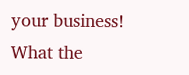your business! What the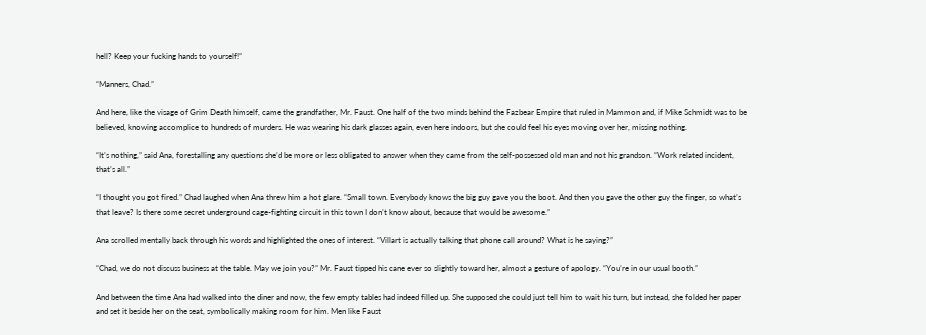hell? Keep your fucking hands to yourself!”

“Manners, Chad.”

And here, like the visage of Grim Death himself, came the grandfather, Mr. Faust. One half of the two minds behind the Fazbear Empire that ruled in Mammon and, if Mike Schmidt was to be believed, knowing accomplice to hundreds of murders. He was wearing his dark glasses again, even here indoors, but she could feel his eyes moving over her, missing nothing.

“It’s nothing,” said Ana, forestalling any questions she’d be more or less obligated to answer when they came from the self-possessed old man and not his grandson. “Work related incident, that’s all.”

“I thought you got fired.” Chad laughed when Ana threw him a hot glare. “Small town. Everybody knows the big guy gave you the boot. And then you gave the other guy the finger, so what’s that leave? Is there some secret underground cage-fighting circuit in this town I don’t know about, because that would be awesome.”

Ana scrolled mentally back through his words and highlighted the ones of interest. “Villart is actually talking that phone call around? What is he saying?”

“Chad, we do not discuss business at the table. May we join you?” Mr. Faust tipped his cane ever so slightly toward her, almost a gesture of apology. “You’re in our usual booth.”

And between the time Ana had walked into the diner and now, the few empty tables had indeed filled up. She supposed she could just tell him to wait his turn, but instead, she folded her paper and set it beside her on the seat, symbolically making room for him. Men like Faust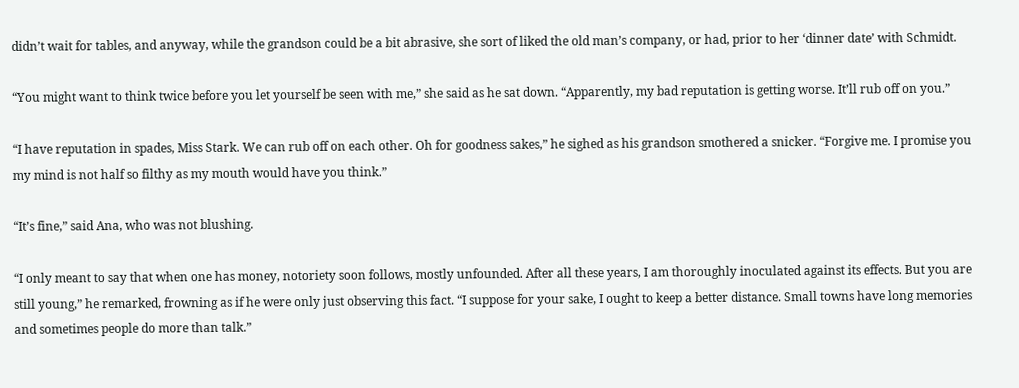didn’t wait for tables, and anyway, while the grandson could be a bit abrasive, she sort of liked the old man’s company, or had, prior to her ‘dinner date’ with Schmidt.

“You might want to think twice before you let yourself be seen with me,” she said as he sat down. “Apparently, my bad reputation is getting worse. It’ll rub off on you.”

“I have reputation in spades, Miss Stark. We can rub off on each other. Oh for goodness sakes,” he sighed as his grandson smothered a snicker. “Forgive me. I promise you my mind is not half so filthy as my mouth would have you think.”

“It’s fine,” said Ana, who was not blushing.

“I only meant to say that when one has money, notoriety soon follows, mostly unfounded. After all these years, I am thoroughly inoculated against its effects. But you are still young,” he remarked, frowning as if he were only just observing this fact. “I suppose for your sake, I ought to keep a better distance. Small towns have long memories and sometimes people do more than talk.”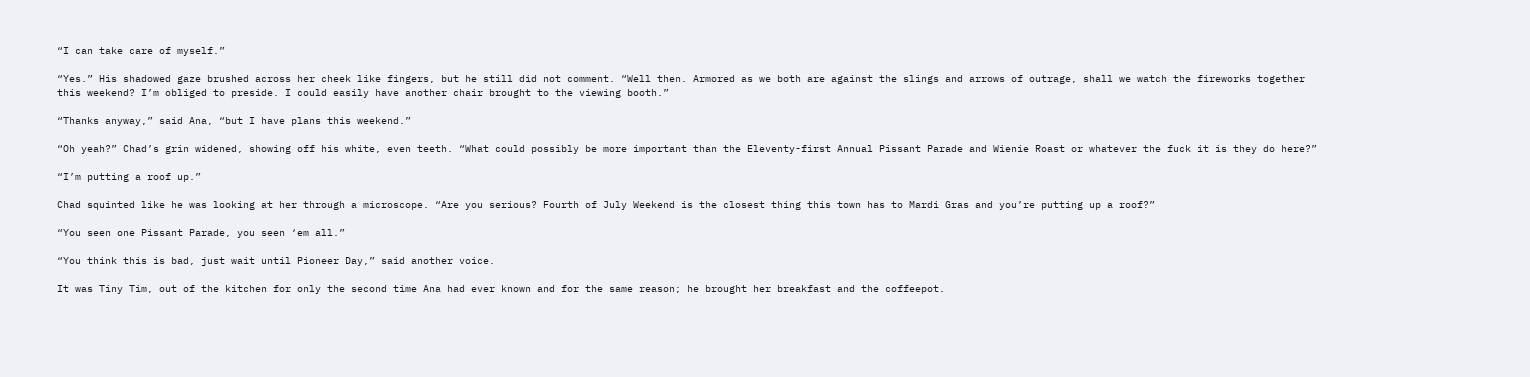“I can take care of myself.”

“Yes.” His shadowed gaze brushed across her cheek like fingers, but he still did not comment. “Well then. Armored as we both are against the slings and arrows of outrage, shall we watch the fireworks together this weekend? I’m obliged to preside. I could easily have another chair brought to the viewing booth.”

“Thanks anyway,” said Ana, “but I have plans this weekend.”

“Oh yeah?” Chad’s grin widened, showing off his white, even teeth. “What could possibly be more important than the Eleventy-first Annual Pissant Parade and Wienie Roast or whatever the fuck it is they do here?”

“I’m putting a roof up.”

Chad squinted like he was looking at her through a microscope. “Are you serious? Fourth of July Weekend is the closest thing this town has to Mardi Gras and you’re putting up a roof?”

“You seen one Pissant Parade, you seen ‘em all.”

“You think this is bad, just wait until Pioneer Day,” said another voice.

It was Tiny Tim, out of the kitchen for only the second time Ana had ever known and for the same reason; he brought her breakfast and the coffeepot.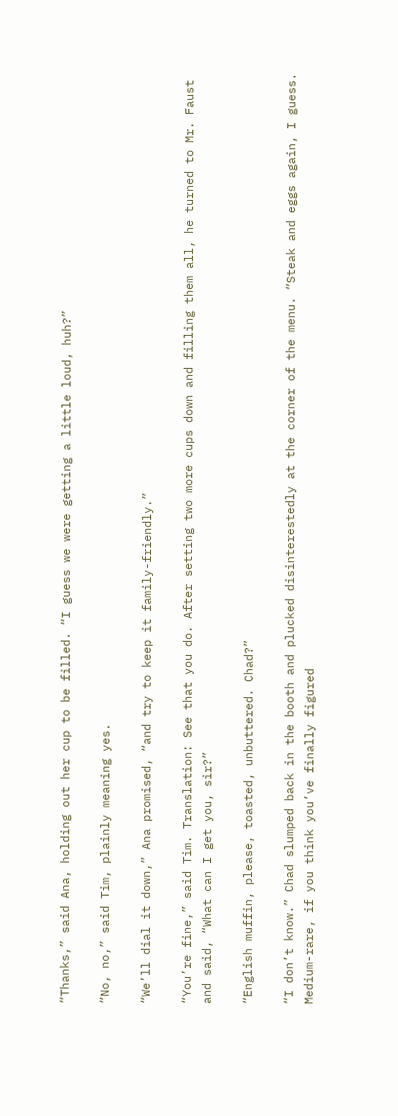“Thanks,” said Ana, holding out her cup to be filled. “I guess we were getting a little loud, huh?”

“No, no,” said Tim, plainly meaning yes.

“We’ll dial it down,” Ana promised, “and try to keep it family-friendly.”

“You’re fine,” said Tim. Translation: See that you do. After setting two more cups down and filling them all, he turned to Mr. Faust and said, “What can I get you, sir?”

“English muffin, please, toasted, unbuttered. Chad?”

“I don’t know.” Chad slumped back in the booth and plucked disinterestedly at the corner of the menu. “Steak and eggs again, I guess. Medium-rare, if you think you’ve finally figured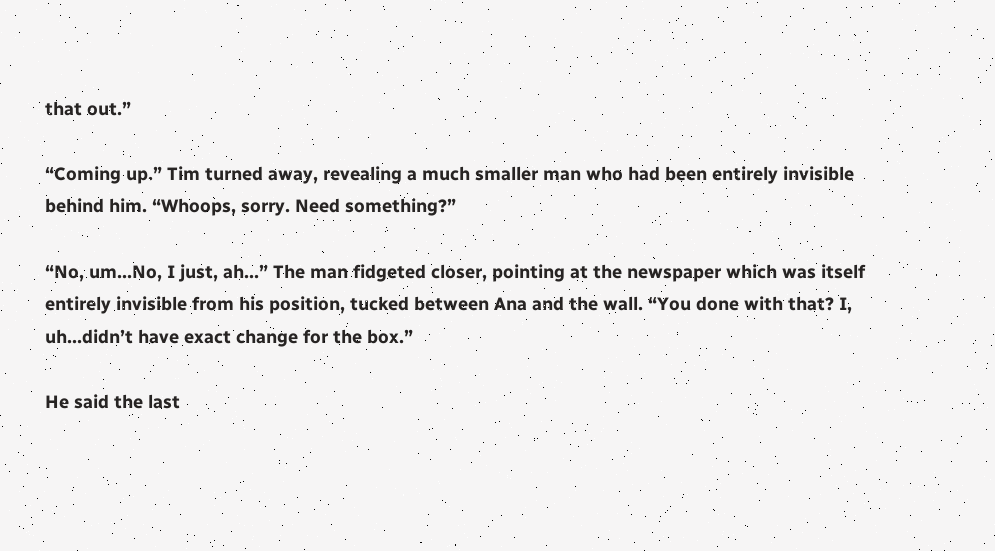that out.”

“Coming up.” Tim turned away, revealing a much smaller man who had been entirely invisible behind him. “Whoops, sorry. Need something?”

“No, um…No, I just, ah…” The man fidgeted closer, pointing at the newspaper which was itself entirely invisible from his position, tucked between Ana and the wall. “You done with that? I, uh…didn’t have exact change for the box.”

He said the last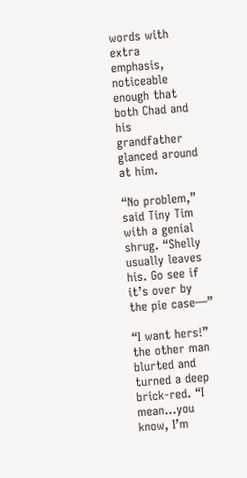words with extra emphasis, noticeable enough that both Chad and his grandfather glanced around at him.

“No problem,” said Tiny Tim with a genial shrug. “Shelly usually leaves his. Go see if it’s over by the pie case—”

“I want hers!” the other man blurted and turned a deep brick-red. “I mean…you know, I’m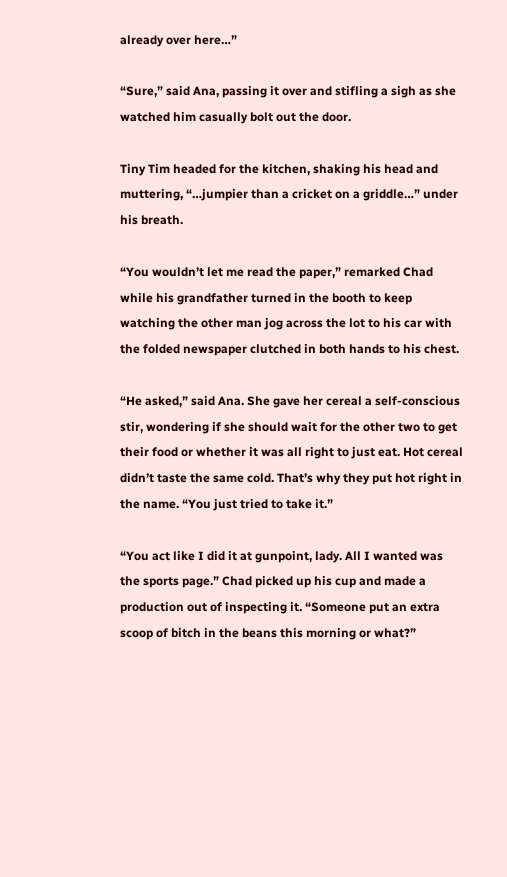already over here…”

“Sure,” said Ana, passing it over and stifling a sigh as she watched him casually bolt out the door.

Tiny Tim headed for the kitchen, shaking his head and muttering, “…jumpier than a cricket on a griddle…” under his breath.

“You wouldn’t let me read the paper,” remarked Chad while his grandfather turned in the booth to keep watching the other man jog across the lot to his car with the folded newspaper clutched in both hands to his chest.

“He asked,” said Ana. She gave her cereal a self-conscious stir, wondering if she should wait for the other two to get their food or whether it was all right to just eat. Hot cereal didn’t taste the same cold. That’s why they put hot right in the name. “You just tried to take it.”

“You act like I did it at gunpoint, lady. All I wanted was the sports page.” Chad picked up his cup and made a production out of inspecting it. “Someone put an extra scoop of bitch in the beans this morning or what?”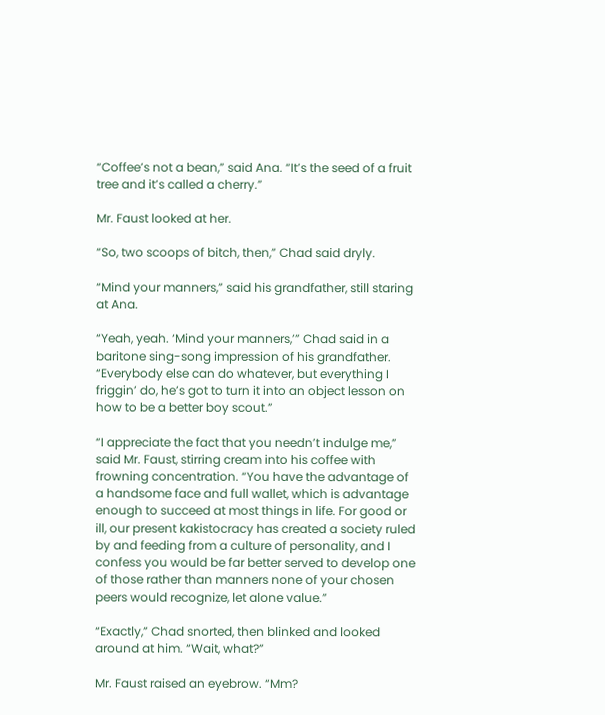“Coffee’s not a bean,” said Ana. “It’s the seed of a fruit tree and it’s called a cherry.”

Mr. Faust looked at her.

“So, two scoops of bitch, then,” Chad said dryly.

“Mind your manners,” said his grandfather, still staring at Ana.

“Yeah, yeah. ‘Mind your manners,’” Chad said in a baritone sing-song impression of his grandfather. “Everybody else can do whatever, but everything I friggin’ do, he’s got to turn it into an object lesson on how to be a better boy scout.”

“I appreciate the fact that you needn’t indulge me,” said Mr. Faust, stirring cream into his coffee with frowning concentration. “You have the advantage of a handsome face and full wallet, which is advantage enough to succeed at most things in life. For good or ill, our present kakistocracy has created a society ruled by and feeding from a culture of personality, and I confess you would be far better served to develop one of those rather than manners none of your chosen peers would recognize, let alone value.”

“Exactly,” Chad snorted, then blinked and looked around at him. “Wait, what?”

Mr. Faust raised an eyebrow. “Mm?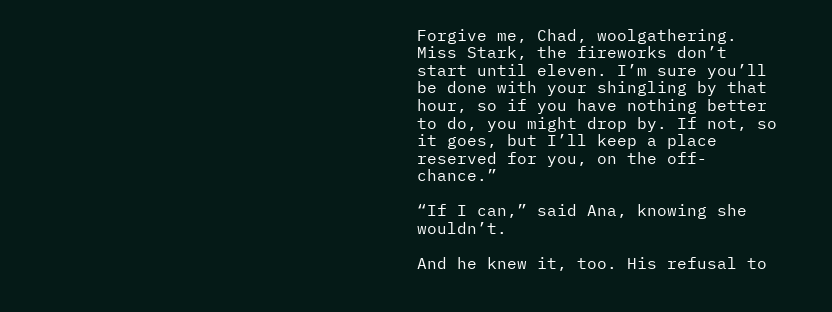Forgive me, Chad, woolgathering. Miss Stark, the fireworks don’t start until eleven. I’m sure you’ll be done with your shingling by that hour, so if you have nothing better to do, you might drop by. If not, so it goes, but I’ll keep a place reserved for you, on the off-chance.”

“If I can,” said Ana, knowing she wouldn’t.

And he knew it, too. His refusal to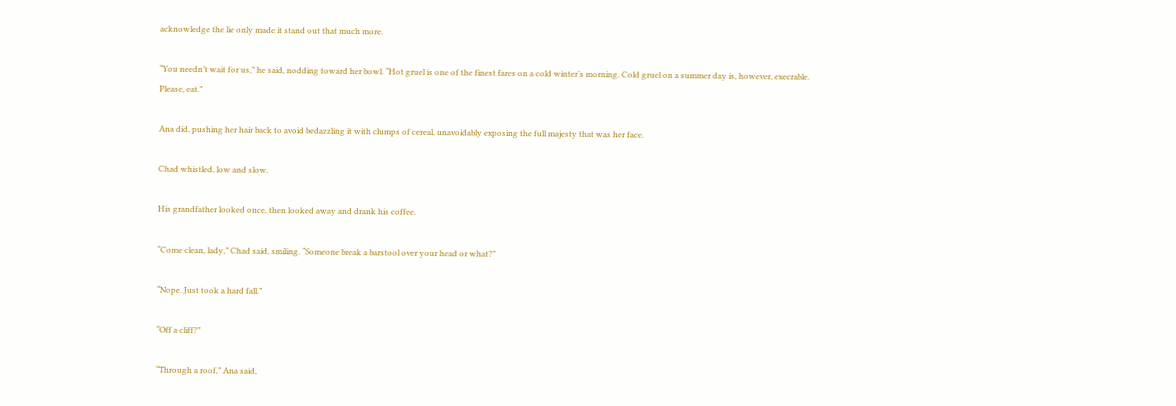acknowledge the lie only made it stand out that much more.

“You needn’t wait for us,” he said, nodding toward her bowl. “Hot gruel is one of the finest fares on a cold winter’s morning. Cold gruel on a summer day is, however, execrable. Please, eat.”

Ana did, pushing her hair back to avoid bedazzling it with clumps of cereal, unavoidably exposing the full majesty that was her face.

Chad whistled, low and slow.

His grandfather looked once, then looked away and drank his coffee.

“Come clean, lady,” Chad said, smiling. “Someone break a barstool over your head or what?”

“Nope. Just took a hard fall.”

“Off a cliff?”

“Through a roof,” Ana said,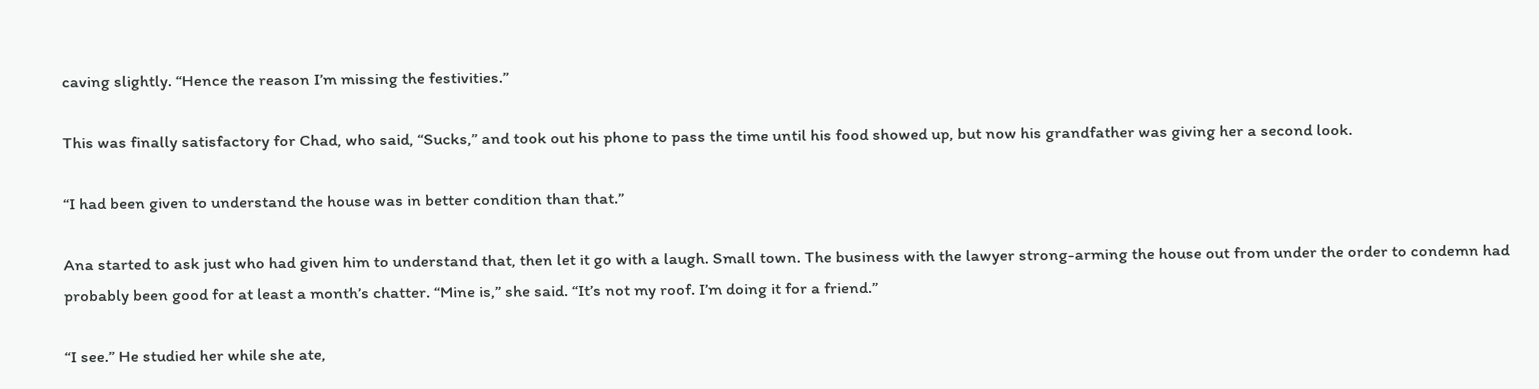caving slightly. “Hence the reason I’m missing the festivities.”

This was finally satisfactory for Chad, who said, “Sucks,” and took out his phone to pass the time until his food showed up, but now his grandfather was giving her a second look.

“I had been given to understand the house was in better condition than that.”

Ana started to ask just who had given him to understand that, then let it go with a laugh. Small town. The business with the lawyer strong-arming the house out from under the order to condemn had probably been good for at least a month’s chatter. “Mine is,” she said. “It’s not my roof. I’m doing it for a friend.”

“I see.” He studied her while she ate,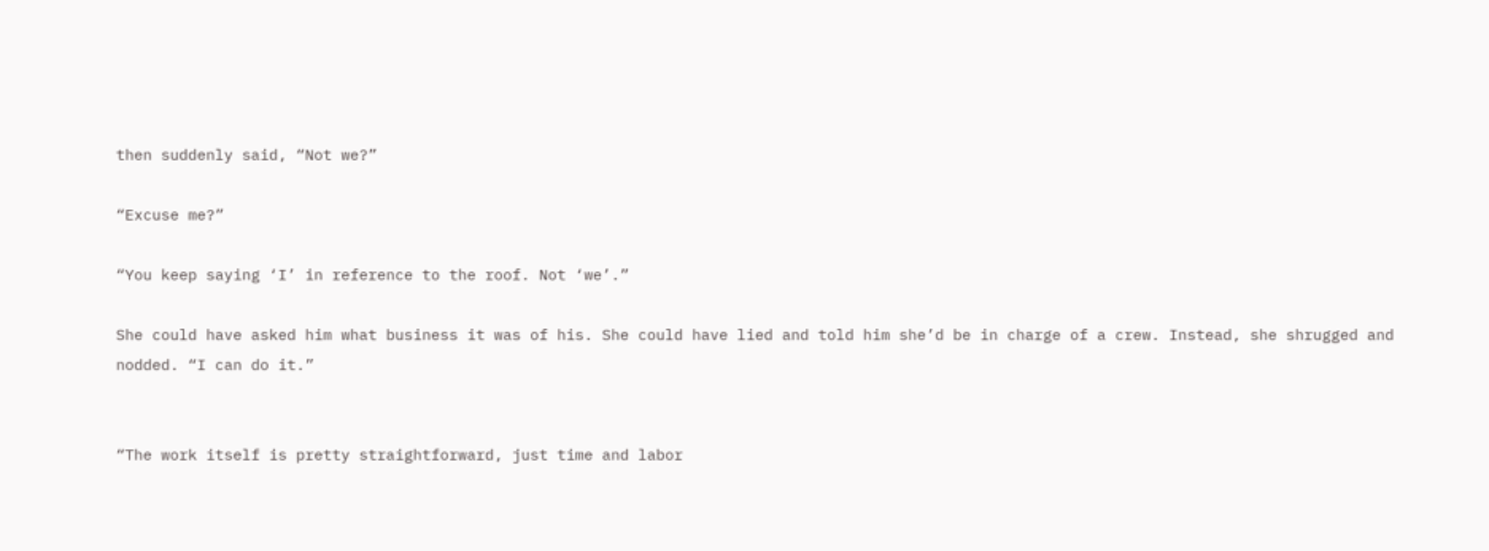then suddenly said, “Not we?”

“Excuse me?”

“You keep saying ‘I’ in reference to the roof. Not ‘we’.”

She could have asked him what business it was of his. She could have lied and told him she’d be in charge of a crew. Instead, she shrugged and nodded. “I can do it.”


“The work itself is pretty straightforward, just time and labor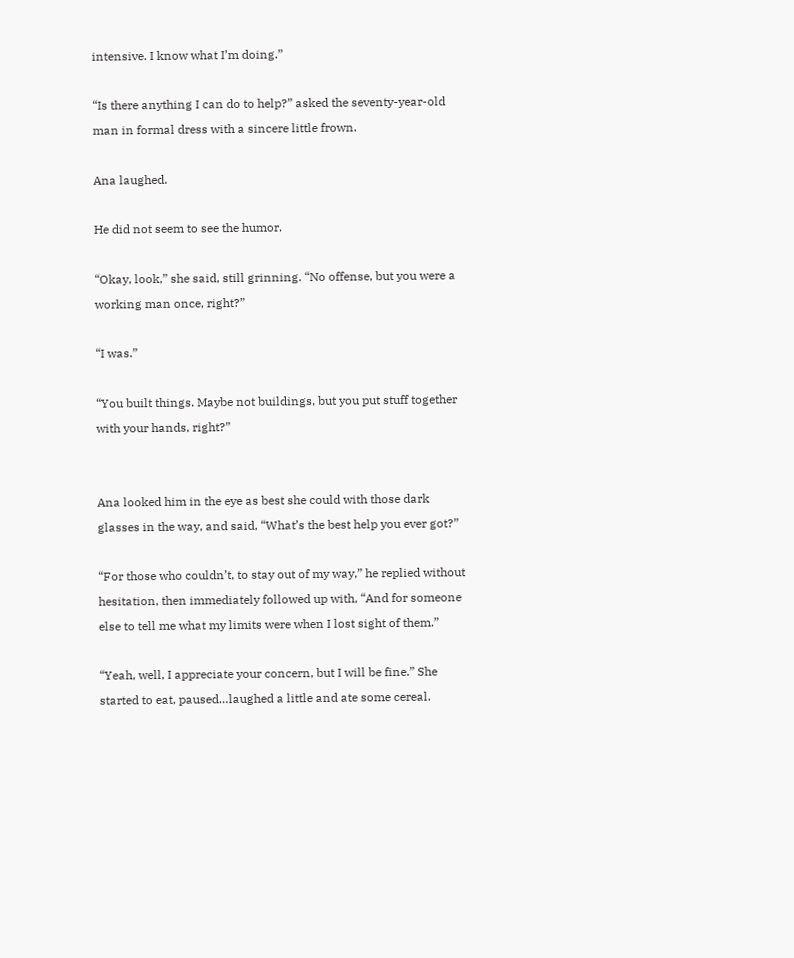intensive. I know what I’m doing.”

“Is there anything I can do to help?” asked the seventy-year-old man in formal dress with a sincere little frown.

Ana laughed.

He did not seem to see the humor.

“Okay, look,” she said, still grinning. “No offense, but you were a working man once, right?”

“I was.”

“You built things. Maybe not buildings, but you put stuff together with your hands, right?”


Ana looked him in the eye as best she could with those dark glasses in the way, and said, “What’s the best help you ever got?”

“For those who couldn’t, to stay out of my way,” he replied without hesitation, then immediately followed up with, “And for someone else to tell me what my limits were when I lost sight of them.”

“Yeah, well, I appreciate your concern, but I will be fine.” She started to eat, paused…laughed a little and ate some cereal.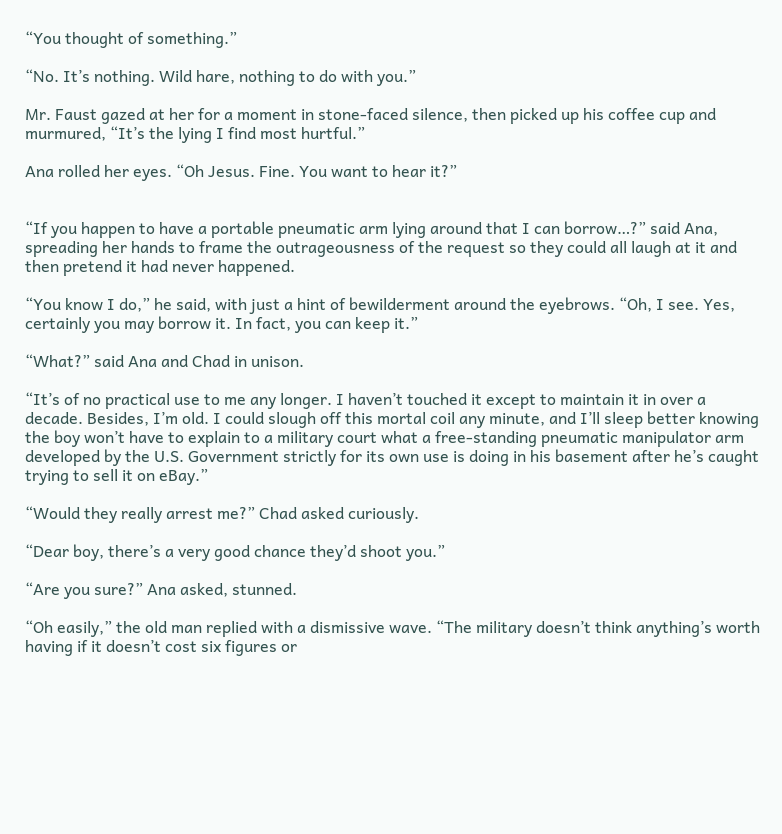“You thought of something.”

“No. It’s nothing. Wild hare, nothing to do with you.”

Mr. Faust gazed at her for a moment in stone-faced silence, then picked up his coffee cup and murmured, “It’s the lying I find most hurtful.”

Ana rolled her eyes. “Oh Jesus. Fine. You want to hear it?”


“If you happen to have a portable pneumatic arm lying around that I can borrow…?” said Ana, spreading her hands to frame the outrageousness of the request so they could all laugh at it and then pretend it had never happened.

“You know I do,” he said, with just a hint of bewilderment around the eyebrows. “Oh, I see. Yes, certainly you may borrow it. In fact, you can keep it.”

“What?” said Ana and Chad in unison.

“It’s of no practical use to me any longer. I haven’t touched it except to maintain it in over a decade. Besides, I’m old. I could slough off this mortal coil any minute, and I’ll sleep better knowing the boy won’t have to explain to a military court what a free-standing pneumatic manipulator arm developed by the U.S. Government strictly for its own use is doing in his basement after he’s caught trying to sell it on eBay.”

“Would they really arrest me?” Chad asked curiously.

“Dear boy, there’s a very good chance they’d shoot you.”

“Are you sure?” Ana asked, stunned.

“Oh easily,” the old man replied with a dismissive wave. “The military doesn’t think anything’s worth having if it doesn’t cost six figures or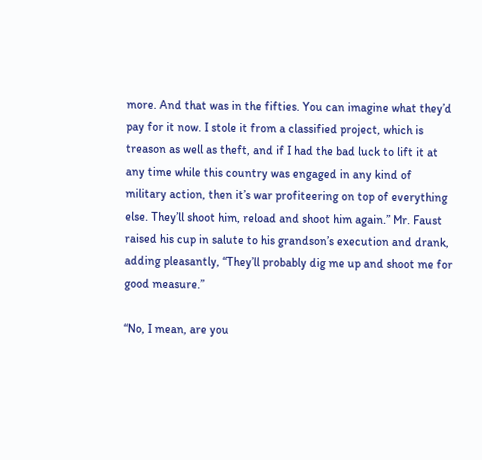more. And that was in the fifties. You can imagine what they’d pay for it now. I stole it from a classified project, which is treason as well as theft, and if I had the bad luck to lift it at any time while this country was engaged in any kind of military action, then it’s war profiteering on top of everything else. They’ll shoot him, reload and shoot him again.” Mr. Faust raised his cup in salute to his grandson’s execution and drank, adding pleasantly, “They’ll probably dig me up and shoot me for good measure.”

“No, I mean, are you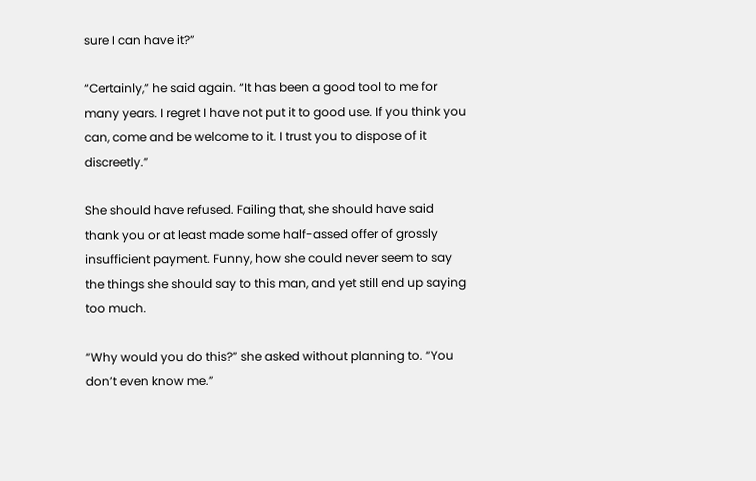sure I can have it?”

“Certainly,” he said again. “It has been a good tool to me for many years. I regret I have not put it to good use. If you think you can, come and be welcome to it. I trust you to dispose of it discreetly.”

She should have refused. Failing that, she should have said thank you or at least made some half-assed offer of grossly insufficient payment. Funny, how she could never seem to say the things she should say to this man, and yet still end up saying too much.

“Why would you do this?” she asked without planning to. “You don’t even know me.”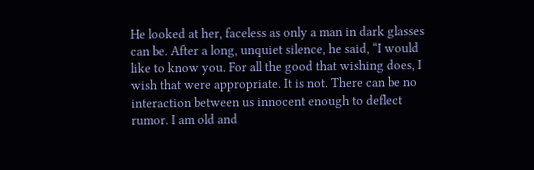He looked at her, faceless as only a man in dark glasses can be. After a long, unquiet silence, he said, “I would like to know you. For all the good that wishing does, I wish that were appropriate. It is not. There can be no interaction between us innocent enough to deflect rumor. I am old and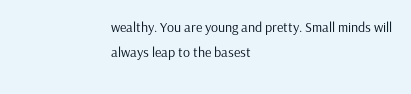wealthy. You are young and pretty. Small minds will always leap to the basest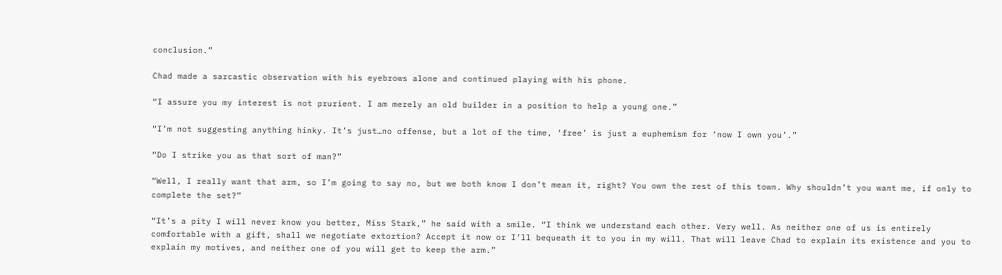conclusion.”

Chad made a sarcastic observation with his eyebrows alone and continued playing with his phone.

“I assure you my interest is not prurient. I am merely an old builder in a position to help a young one.”

“I’m not suggesting anything hinky. It’s just…no offense, but a lot of the time, ‘free’ is just a euphemism for ‘now I own you’.”

“Do I strike you as that sort of man?”

“Well, I really want that arm, so I’m going to say no, but we both know I don’t mean it, right? You own the rest of this town. Why shouldn’t you want me, if only to complete the set?”

“It’s a pity I will never know you better, Miss Stark,” he said with a smile. “I think we understand each other. Very well. As neither one of us is entirely comfortable with a gift, shall we negotiate extortion? Accept it now or I’ll bequeath it to you in my will. That will leave Chad to explain its existence and you to explain my motives, and neither one of you will get to keep the arm.”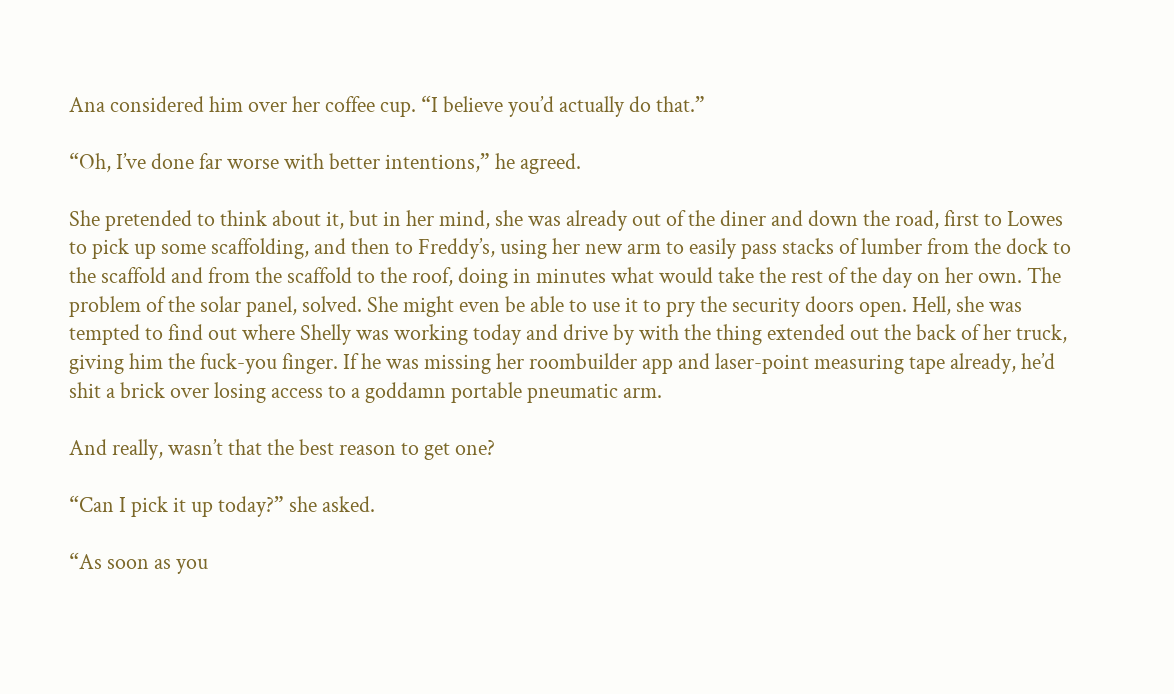Ana considered him over her coffee cup. “I believe you’d actually do that.”

“Oh, I’ve done far worse with better intentions,” he agreed.

She pretended to think about it, but in her mind, she was already out of the diner and down the road, first to Lowes to pick up some scaffolding, and then to Freddy’s, using her new arm to easily pass stacks of lumber from the dock to the scaffold and from the scaffold to the roof, doing in minutes what would take the rest of the day on her own. The problem of the solar panel, solved. She might even be able to use it to pry the security doors open. Hell, she was tempted to find out where Shelly was working today and drive by with the thing extended out the back of her truck, giving him the fuck-you finger. If he was missing her roombuilder app and laser-point measuring tape already, he’d shit a brick over losing access to a goddamn portable pneumatic arm.

And really, wasn’t that the best reason to get one?

“Can I pick it up today?” she asked.

“As soon as you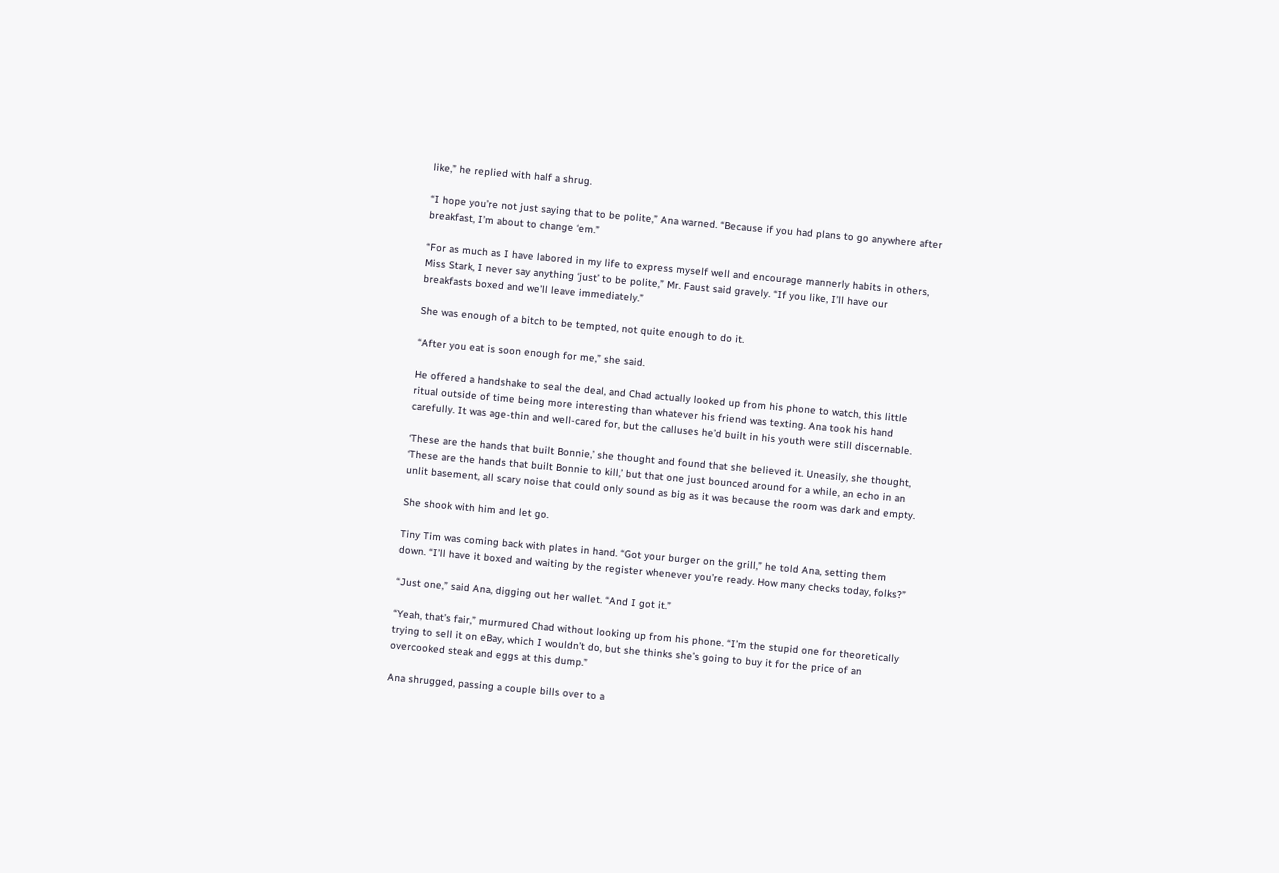like,” he replied with half a shrug.

“I hope you’re not just saying that to be polite,” Ana warned. “Because if you had plans to go anywhere after breakfast, I’m about to change ‘em.”

“For as much as I have labored in my life to express myself well and encourage mannerly habits in others, Miss Stark, I never say anything ‘just’ to be polite,” Mr. Faust said gravely. “If you like, I’ll have our breakfasts boxed and we’ll leave immediately.”

She was enough of a bitch to be tempted, not quite enough to do it.

“After you eat is soon enough for me,” she said.

He offered a handshake to seal the deal, and Chad actually looked up from his phone to watch, this little ritual outside of time being more interesting than whatever his friend was texting. Ana took his hand carefully. It was age-thin and well-cared for, but the calluses he’d built in his youth were still discernable.

‘These are the hands that built Bonnie,’ she thought and found that she believed it. Uneasily, she thought, ‘These are the hands that built Bonnie to kill,’ but that one just bounced around for a while, an echo in an unlit basement, all scary noise that could only sound as big as it was because the room was dark and empty.

She shook with him and let go.

Tiny Tim was coming back with plates in hand. “Got your burger on the grill,” he told Ana, setting them down. “I’ll have it boxed and waiting by the register whenever you’re ready. How many checks today, folks?”

“Just one,” said Ana, digging out her wallet. “And I got it.”

“Yeah, that’s fair,” murmured Chad without looking up from his phone. “I’m the stupid one for theoretically trying to sell it on eBay, which I wouldn’t do, but she thinks she’s going to buy it for the price of an overcooked steak and eggs at this dump.”

Ana shrugged, passing a couple bills over to a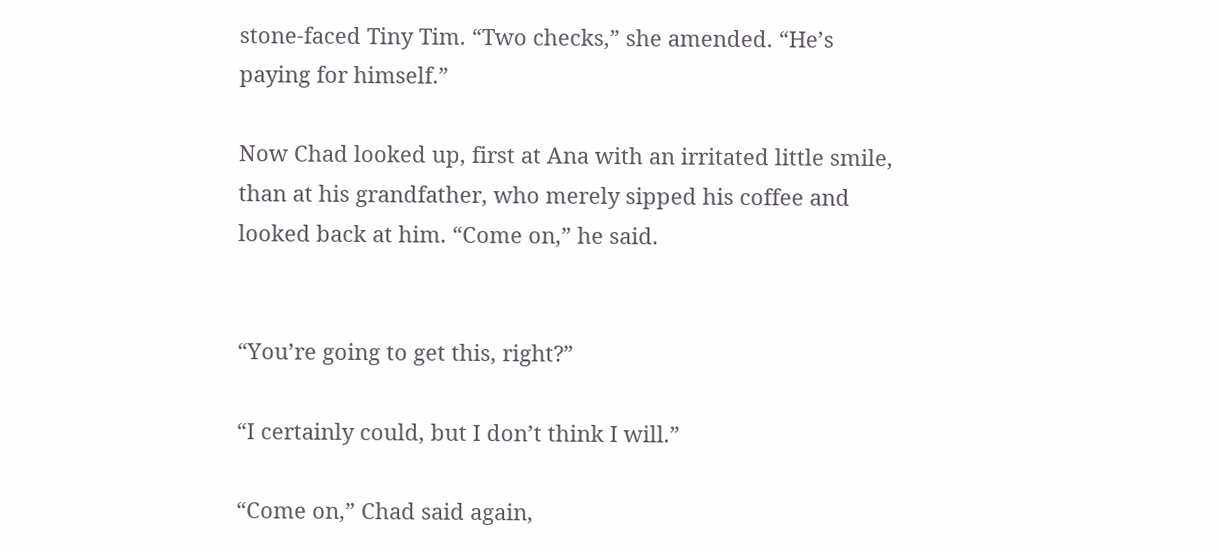stone-faced Tiny Tim. “Two checks,” she amended. “He’s paying for himself.”

Now Chad looked up, first at Ana with an irritated little smile, than at his grandfather, who merely sipped his coffee and looked back at him. “Come on,” he said.


“You’re going to get this, right?”

“I certainly could, but I don’t think I will.”

“Come on,” Chad said again,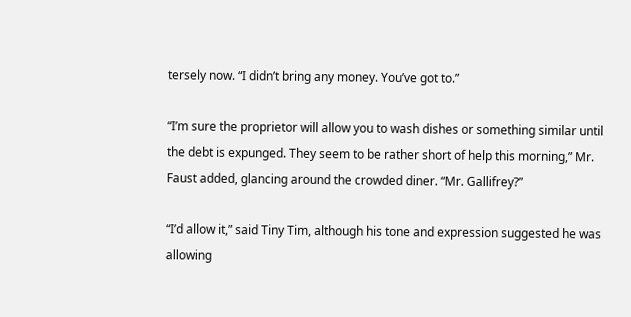tersely now. “I didn’t bring any money. You’ve got to.”

“I’m sure the proprietor will allow you to wash dishes or something similar until the debt is expunged. They seem to be rather short of help this morning,” Mr. Faust added, glancing around the crowded diner. “Mr. Gallifrey?”

“I’d allow it,” said Tiny Tim, although his tone and expression suggested he was allowing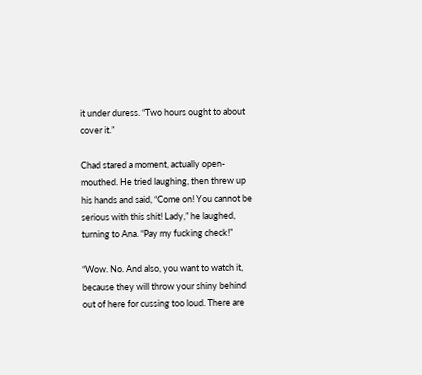it under duress. “Two hours ought to about cover it.”

Chad stared a moment, actually open-mouthed. He tried laughing, then threw up his hands and said, “Come on! You cannot be serious with this shit! Lady,” he laughed, turning to Ana. “Pay my fucking check!”

“Wow. No. And also, you want to watch it, because they will throw your shiny behind out of here for cussing too loud. There are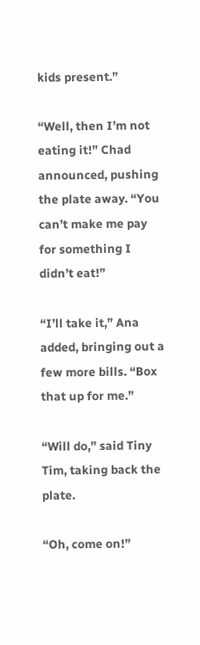kids present.”

“Well, then I’m not eating it!” Chad announced, pushing the plate away. “You can’t make me pay for something I didn’t eat!”

“I’ll take it,” Ana added, bringing out a few more bills. “Box that up for me.”

“Will do,” said Tiny Tim, taking back the plate.

“Oh, come on!”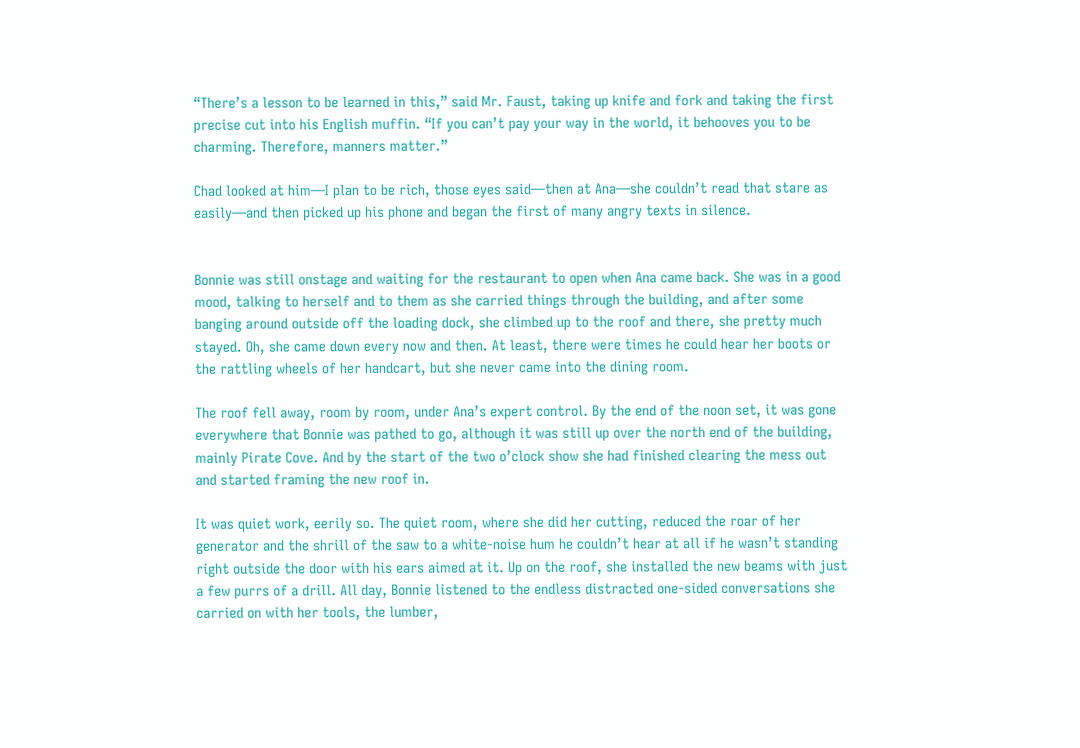“There’s a lesson to be learned in this,” said Mr. Faust, taking up knife and fork and taking the first precise cut into his English muffin. “If you can’t pay your way in the world, it behooves you to be charming. Therefore, manners matter.”

Chad looked at him—I plan to be rich, those eyes said—then at Ana—she couldn’t read that stare as easily—and then picked up his phone and began the first of many angry texts in silence.


Bonnie was still onstage and waiting for the restaurant to open when Ana came back. She was in a good mood, talking to herself and to them as she carried things through the building, and after some banging around outside off the loading dock, she climbed up to the roof and there, she pretty much stayed. Oh, she came down every now and then. At least, there were times he could hear her boots or the rattling wheels of her handcart, but she never came into the dining room.

The roof fell away, room by room, under Ana’s expert control. By the end of the noon set, it was gone everywhere that Bonnie was pathed to go, although it was still up over the north end of the building, mainly Pirate Cove. And by the start of the two o’clock show she had finished clearing the mess out and started framing the new roof in.

It was quiet work, eerily so. The quiet room, where she did her cutting, reduced the roar of her generator and the shrill of the saw to a white-noise hum he couldn’t hear at all if he wasn’t standing right outside the door with his ears aimed at it. Up on the roof, she installed the new beams with just a few purrs of a drill. All day, Bonnie listened to the endless distracted one-sided conversations she carried on with her tools, the lumber,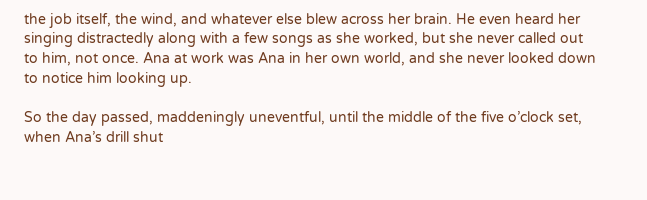the job itself, the wind, and whatever else blew across her brain. He even heard her singing distractedly along with a few songs as she worked, but she never called out to him, not once. Ana at work was Ana in her own world, and she never looked down to notice him looking up.

So the day passed, maddeningly uneventful, until the middle of the five o’clock set, when Ana’s drill shut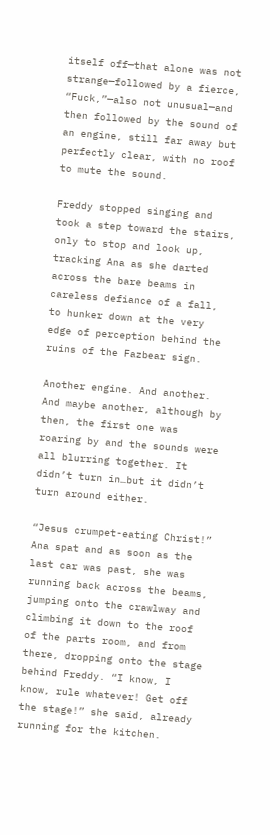itself off—that alone was not strange—followed by a fierce, “Fuck,”—also not unusual—and then followed by the sound of an engine, still far away but perfectly clear, with no roof to mute the sound.

Freddy stopped singing and took a step toward the stairs, only to stop and look up, tracking Ana as she darted across the bare beams in careless defiance of a fall, to hunker down at the very edge of perception behind the ruins of the Fazbear sign.

Another engine. And another. And maybe another, although by then, the first one was roaring by and the sounds were all blurring together. It didn’t turn in…but it didn’t turn around either.

“Jesus crumpet-eating Christ!” Ana spat and as soon as the last car was past, she was running back across the beams, jumping onto the crawlway and climbing it down to the roof of the parts room, and from there, dropping onto the stage behind Freddy. “I know, I know, rule whatever! Get off the stage!” she said, already running for the kitchen.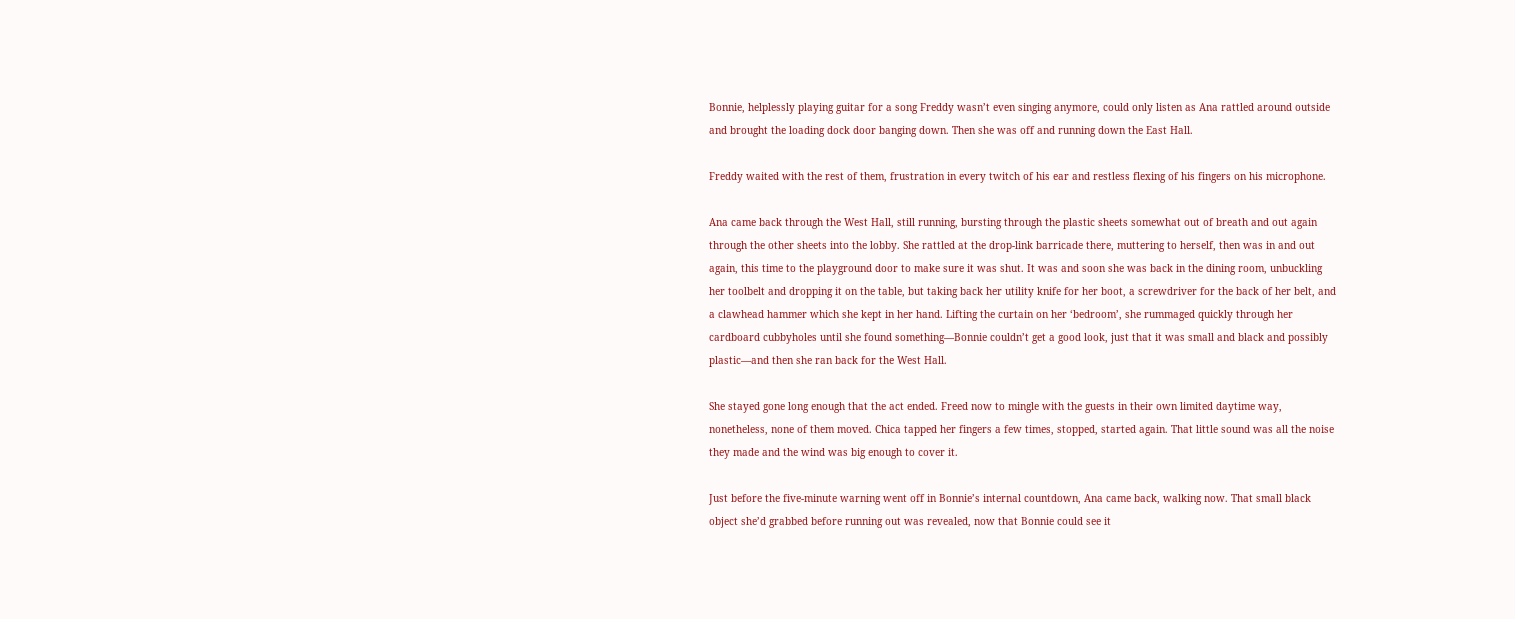Bonnie, helplessly playing guitar for a song Freddy wasn’t even singing anymore, could only listen as Ana rattled around outside and brought the loading dock door banging down. Then she was off and running down the East Hall.

Freddy waited with the rest of them, frustration in every twitch of his ear and restless flexing of his fingers on his microphone.

Ana came back through the West Hall, still running, bursting through the plastic sheets somewhat out of breath and out again through the other sheets into the lobby. She rattled at the drop-link barricade there, muttering to herself, then was in and out again, this time to the playground door to make sure it was shut. It was and soon she was back in the dining room, unbuckling her toolbelt and dropping it on the table, but taking back her utility knife for her boot, a screwdriver for the back of her belt, and a clawhead hammer which she kept in her hand. Lifting the curtain on her ‘bedroom’, she rummaged quickly through her cardboard cubbyholes until she found something—Bonnie couldn’t get a good look, just that it was small and black and possibly plastic—and then she ran back for the West Hall.

She stayed gone long enough that the act ended. Freed now to mingle with the guests in their own limited daytime way, nonetheless, none of them moved. Chica tapped her fingers a few times, stopped, started again. That little sound was all the noise they made and the wind was big enough to cover it.

Just before the five-minute warning went off in Bonnie’s internal countdown, Ana came back, walking now. That small black object she’d grabbed before running out was revealed, now that Bonnie could see it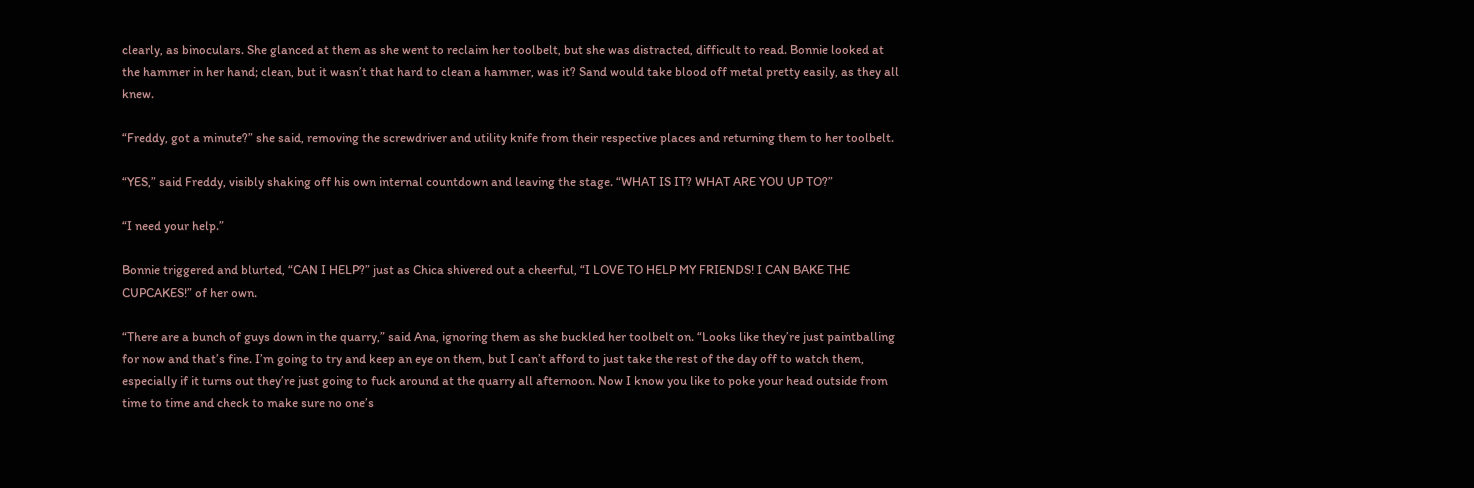clearly, as binoculars. She glanced at them as she went to reclaim her toolbelt, but she was distracted, difficult to read. Bonnie looked at the hammer in her hand; clean, but it wasn’t that hard to clean a hammer, was it? Sand would take blood off metal pretty easily, as they all knew.

“Freddy, got a minute?” she said, removing the screwdriver and utility knife from their respective places and returning them to her toolbelt.

“YES,” said Freddy, visibly shaking off his own internal countdown and leaving the stage. “WHAT IS IT? WHAT ARE YOU UP TO?”

“I need your help.”

Bonnie triggered and blurted, “CAN I HELP?” just as Chica shivered out a cheerful, “I LOVE TO HELP MY FRIENDS! I CAN BAKE THE CUPCAKES!” of her own.

“There are a bunch of guys down in the quarry,” said Ana, ignoring them as she buckled her toolbelt on. “Looks like they’re just paintballing for now and that’s fine. I’m going to try and keep an eye on them, but I can’t afford to just take the rest of the day off to watch them, especially if it turns out they’re just going to fuck around at the quarry all afternoon. Now I know you like to poke your head outside from time to time and check to make sure no one’s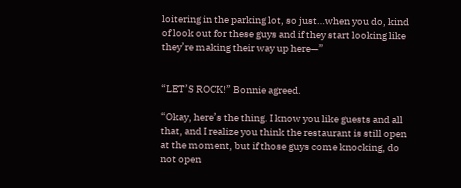loitering in the parking lot, so just…when you do, kind of look out for these guys and if they start looking like they’re making their way up here—”


“LET’S ROCK!” Bonnie agreed.

“Okay, here’s the thing. I know you like guests and all that, and I realize you think the restaurant is still open at the moment, but if those guys come knocking, do not open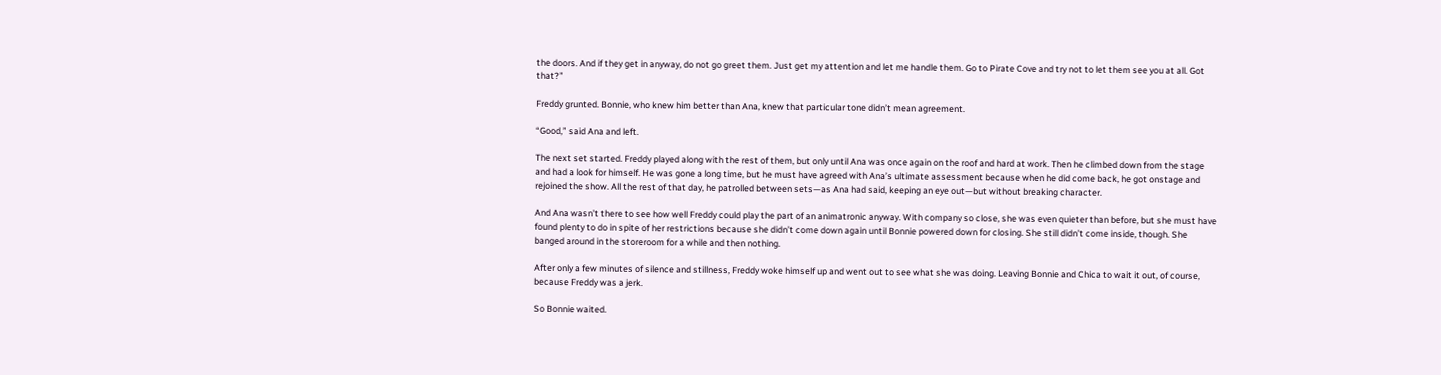the doors. And if they get in anyway, do not go greet them. Just get my attention and let me handle them. Go to Pirate Cove and try not to let them see you at all. Got that?”

Freddy grunted. Bonnie, who knew him better than Ana, knew that particular tone didn’t mean agreement.

“Good,” said Ana and left.

The next set started. Freddy played along with the rest of them, but only until Ana was once again on the roof and hard at work. Then he climbed down from the stage and had a look for himself. He was gone a long time, but he must have agreed with Ana’s ultimate assessment because when he did come back, he got onstage and rejoined the show. All the rest of that day, he patrolled between sets—as Ana had said, keeping an eye out—but without breaking character.

And Ana wasn’t there to see how well Freddy could play the part of an animatronic anyway. With company so close, she was even quieter than before, but she must have found plenty to do in spite of her restrictions because she didn’t come down again until Bonnie powered down for closing. She still didn’t come inside, though. She banged around in the storeroom for a while and then nothing.

After only a few minutes of silence and stillness, Freddy woke himself up and went out to see what she was doing. Leaving Bonnie and Chica to wait it out, of course, because Freddy was a jerk.

So Bonnie waited.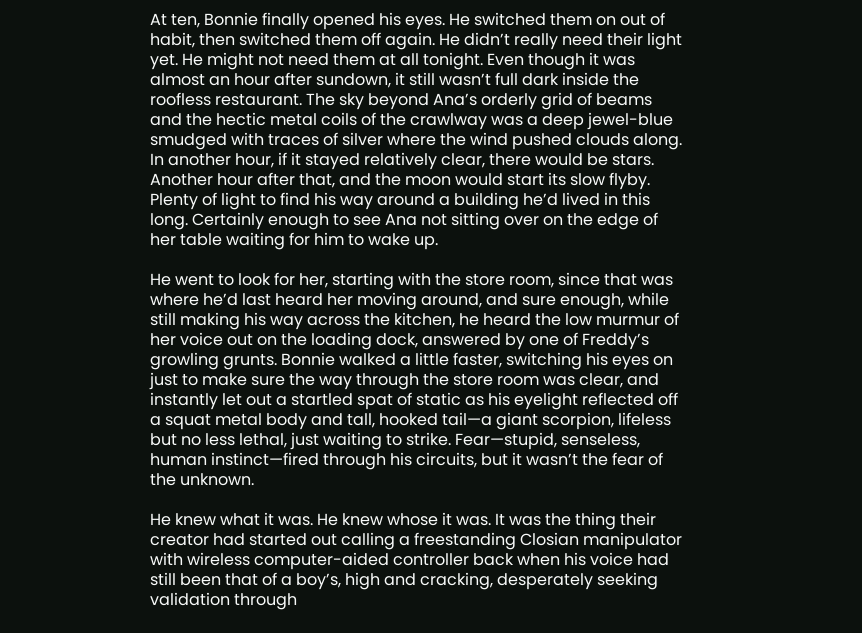At ten, Bonnie finally opened his eyes. He switched them on out of habit, then switched them off again. He didn’t really need their light yet. He might not need them at all tonight. Even though it was almost an hour after sundown, it still wasn’t full dark inside the roofless restaurant. The sky beyond Ana’s orderly grid of beams and the hectic metal coils of the crawlway was a deep jewel-blue smudged with traces of silver where the wind pushed clouds along. In another hour, if it stayed relatively clear, there would be stars. Another hour after that, and the moon would start its slow flyby. Plenty of light to find his way around a building he’d lived in this long. Certainly enough to see Ana not sitting over on the edge of her table waiting for him to wake up.

He went to look for her, starting with the store room, since that was where he’d last heard her moving around, and sure enough, while still making his way across the kitchen, he heard the low murmur of her voice out on the loading dock, answered by one of Freddy’s growling grunts. Bonnie walked a little faster, switching his eyes on just to make sure the way through the store room was clear, and instantly let out a startled spat of static as his eyelight reflected off a squat metal body and tall, hooked tail—a giant scorpion, lifeless but no less lethal, just waiting to strike. Fear—stupid, senseless, human instinct—fired through his circuits, but it wasn’t the fear of the unknown.

He knew what it was. He knew whose it was. It was the thing their creator had started out calling a freestanding Closian manipulator with wireless computer-aided controller back when his voice had still been that of a boy’s, high and cracking, desperately seeking validation through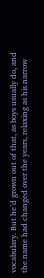vocabulary. But he’d grown out of that, as boys usually do, and the name had changed over the years, relaxing as his narrow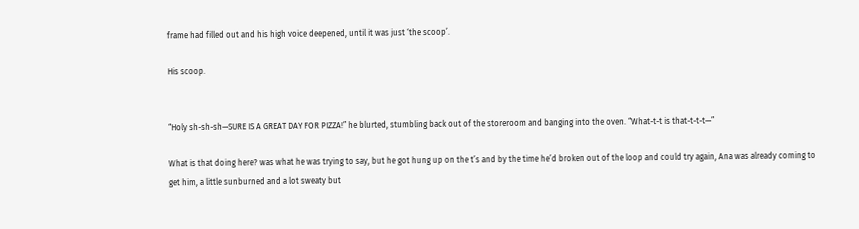frame had filled out and his high voice deepened, until it was just ‘the scoop’.

His scoop.


“Holy sh-sh-sh—SURE IS A GREAT DAY FOR PIZZA!” he blurted, stumbling back out of the storeroom and banging into the oven. “What-t-t is that-t-t-t—”

What is that doing here? was what he was trying to say, but he got hung up on the t’s and by the time he’d broken out of the loop and could try again, Ana was already coming to get him, a little sunburned and a lot sweaty but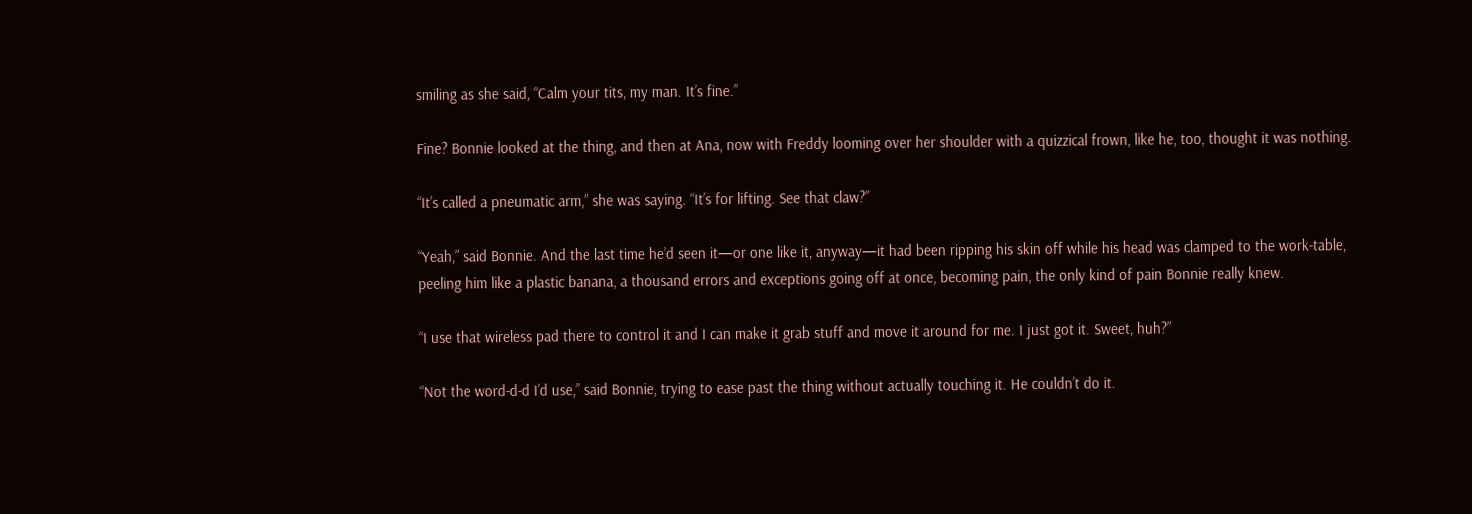smiling as she said, “Calm your tits, my man. It’s fine.”

Fine? Bonnie looked at the thing, and then at Ana, now with Freddy looming over her shoulder with a quizzical frown, like he, too, thought it was nothing.

“It’s called a pneumatic arm,” she was saying. “It’s for lifting. See that claw?”

“Yeah,” said Bonnie. And the last time he’d seen it—or one like it, anyway—it had been ripping his skin off while his head was clamped to the work-table, peeling him like a plastic banana, a thousand errors and exceptions going off at once, becoming pain, the only kind of pain Bonnie really knew.

“I use that wireless pad there to control it and I can make it grab stuff and move it around for me. I just got it. Sweet, huh?”

“Not the word-d-d I’d use,” said Bonnie, trying to ease past the thing without actually touching it. He couldn’t do it.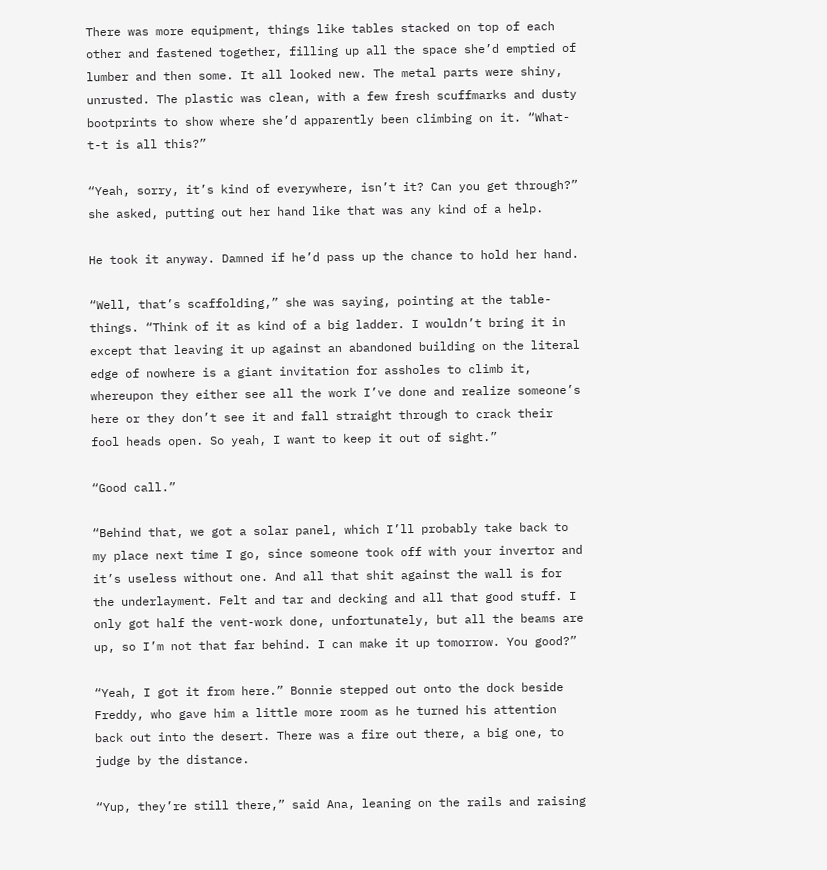There was more equipment, things like tables stacked on top of each other and fastened together, filling up all the space she’d emptied of lumber and then some. It all looked new. The metal parts were shiny, unrusted. The plastic was clean, with a few fresh scuffmarks and dusty bootprints to show where she’d apparently been climbing on it. “What-t-t is all this?”

“Yeah, sorry, it’s kind of everywhere, isn’t it? Can you get through?” she asked, putting out her hand like that was any kind of a help.

He took it anyway. Damned if he’d pass up the chance to hold her hand.

“Well, that’s scaffolding,” she was saying, pointing at the table-things. “Think of it as kind of a big ladder. I wouldn’t bring it in except that leaving it up against an abandoned building on the literal edge of nowhere is a giant invitation for assholes to climb it, whereupon they either see all the work I’ve done and realize someone’s here or they don’t see it and fall straight through to crack their fool heads open. So yeah, I want to keep it out of sight.”

“Good call.”

“Behind that, we got a solar panel, which I’ll probably take back to my place next time I go, since someone took off with your invertor and it’s useless without one. And all that shit against the wall is for the underlayment. Felt and tar and decking and all that good stuff. I only got half the vent-work done, unfortunately, but all the beams are up, so I’m not that far behind. I can make it up tomorrow. You good?”

“Yeah, I got it from here.” Bonnie stepped out onto the dock beside Freddy, who gave him a little more room as he turned his attention back out into the desert. There was a fire out there, a big one, to judge by the distance.

“Yup, they’re still there,” said Ana, leaning on the rails and raising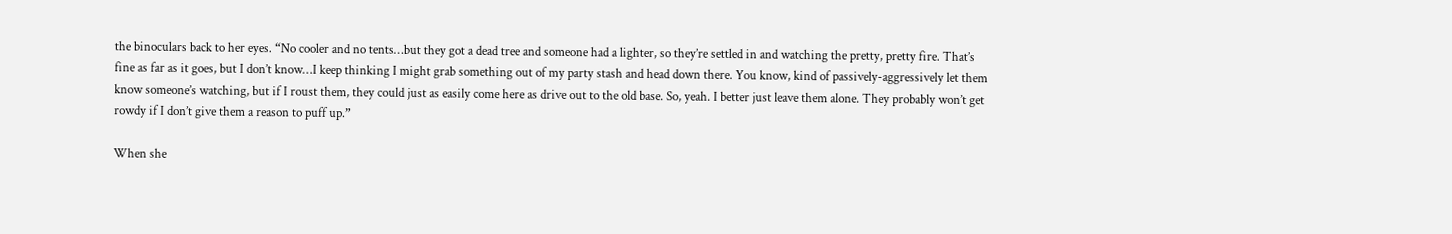the binoculars back to her eyes. “No cooler and no tents…but they got a dead tree and someone had a lighter, so they’re settled in and watching the pretty, pretty fire. That’s fine as far as it goes, but I don’t know…I keep thinking I might grab something out of my party stash and head down there. You know, kind of passively-aggressively let them know someone’s watching, but if I roust them, they could just as easily come here as drive out to the old base. So, yeah. I better just leave them alone. They probably won’t get rowdy if I don’t give them a reason to puff up.”

When she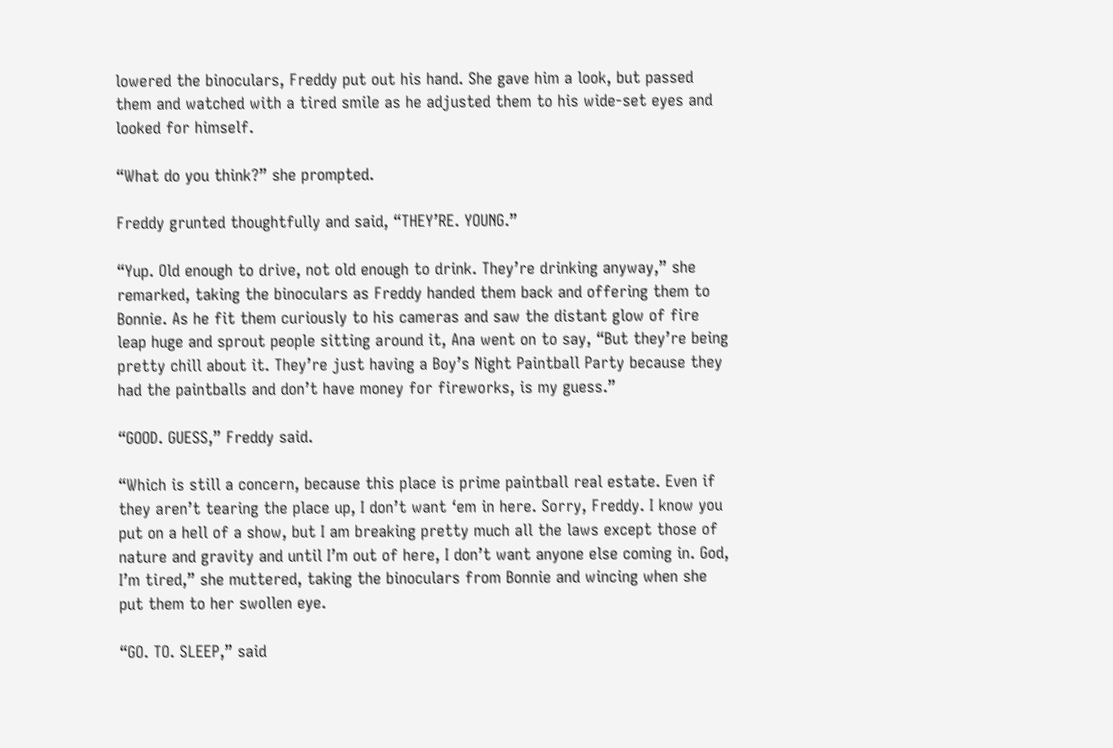lowered the binoculars, Freddy put out his hand. She gave him a look, but passed them and watched with a tired smile as he adjusted them to his wide-set eyes and looked for himself.

“What do you think?” she prompted.

Freddy grunted thoughtfully and said, “THEY’RE. YOUNG.”

“Yup. Old enough to drive, not old enough to drink. They’re drinking anyway,” she remarked, taking the binoculars as Freddy handed them back and offering them to Bonnie. As he fit them curiously to his cameras and saw the distant glow of fire leap huge and sprout people sitting around it, Ana went on to say, “But they’re being pretty chill about it. They’re just having a Boy’s Night Paintball Party because they had the paintballs and don’t have money for fireworks, is my guess.”

“GOOD. GUESS,” Freddy said.

“Which is still a concern, because this place is prime paintball real estate. Even if they aren’t tearing the place up, I don’t want ‘em in here. Sorry, Freddy. I know you put on a hell of a show, but I am breaking pretty much all the laws except those of nature and gravity and until I’m out of here, I don’t want anyone else coming in. God, I’m tired,” she muttered, taking the binoculars from Bonnie and wincing when she put them to her swollen eye.

“GO. TO. SLEEP,” said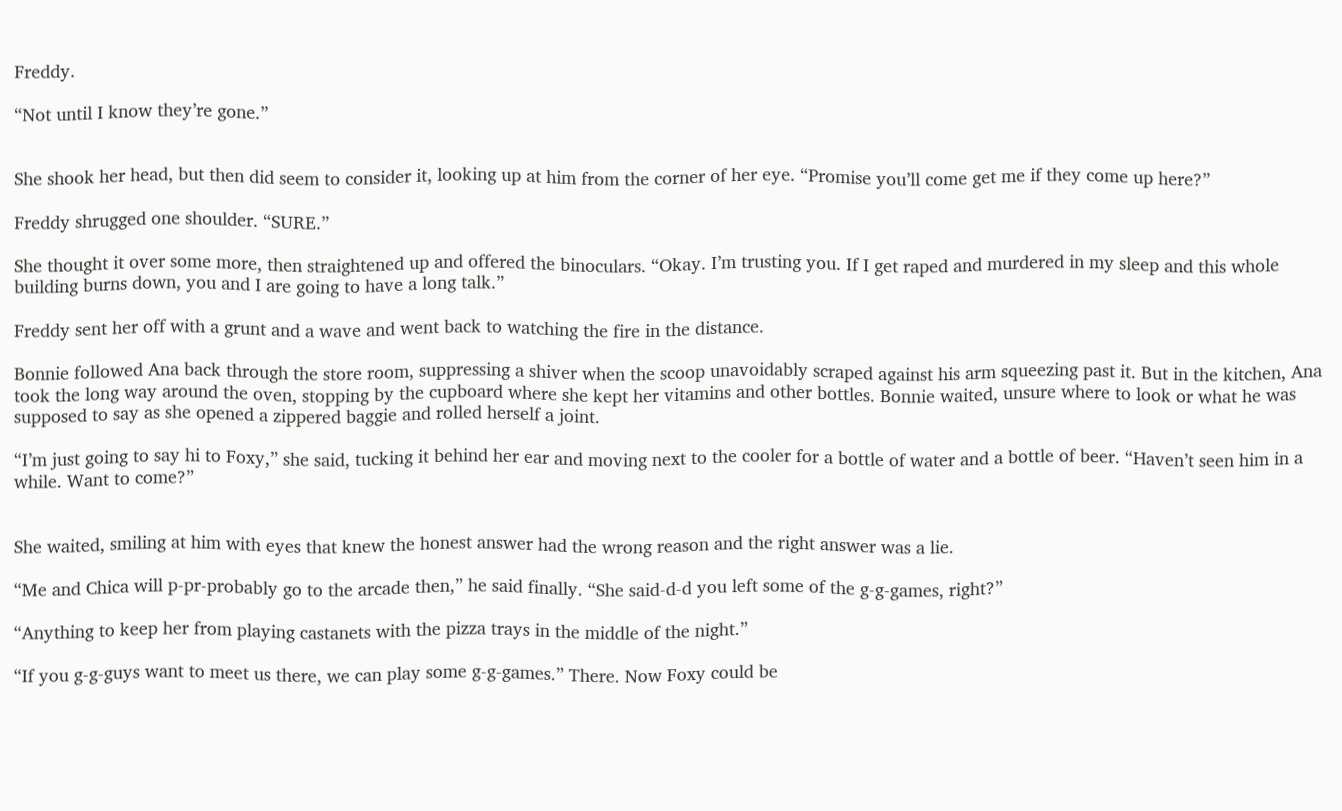Freddy.

“Not until I know they’re gone.”


She shook her head, but then did seem to consider it, looking up at him from the corner of her eye. “Promise you’ll come get me if they come up here?”

Freddy shrugged one shoulder. “SURE.”

She thought it over some more, then straightened up and offered the binoculars. “Okay. I’m trusting you. If I get raped and murdered in my sleep and this whole building burns down, you and I are going to have a long talk.”

Freddy sent her off with a grunt and a wave and went back to watching the fire in the distance.

Bonnie followed Ana back through the store room, suppressing a shiver when the scoop unavoidably scraped against his arm squeezing past it. But in the kitchen, Ana took the long way around the oven, stopping by the cupboard where she kept her vitamins and other bottles. Bonnie waited, unsure where to look or what he was supposed to say as she opened a zippered baggie and rolled herself a joint.

“I’m just going to say hi to Foxy,” she said, tucking it behind her ear and moving next to the cooler for a bottle of water and a bottle of beer. “Haven’t seen him in a while. Want to come?”


She waited, smiling at him with eyes that knew the honest answer had the wrong reason and the right answer was a lie.

“Me and Chica will p-pr-probably go to the arcade then,” he said finally. “She said-d-d you left some of the g-g-games, right?”

“Anything to keep her from playing castanets with the pizza trays in the middle of the night.”

“If you g-g-guys want to meet us there, we can play some g-g-games.” There. Now Foxy could be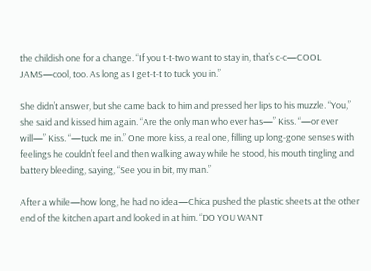the childish one for a change. “If you t-t-two want to stay in, that’s c-c—COOL JAMS—cool, too. As long as I get-t-t to tuck you in.”

She didn’t answer, but she came back to him and pressed her lips to his muzzle. “You,” she said and kissed him again. “Are the only man who ever has—” Kiss. “—or ever will—” Kiss. “—tuck me in.” One more kiss, a real one, filling up long-gone senses with feelings he couldn’t feel and then walking away while he stood, his mouth tingling and battery bleeding, saying, “See you in bit, my man.”

After a while—how long, he had no idea—Chica pushed the plastic sheets at the other end of the kitchen apart and looked in at him. “DO YOU WANT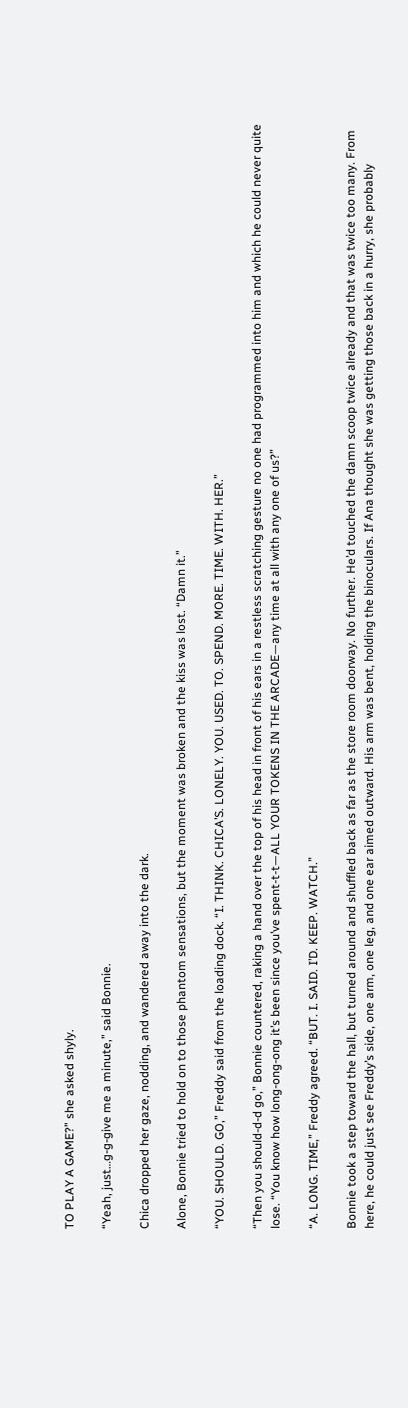TO PLAY A GAME?” she asked shyly.

“Yeah, just…g-g-give me a minute,” said Bonnie.

Chica dropped her gaze, nodding, and wandered away into the dark.

Alone, Bonnie tried to hold on to those phantom sensations, but the moment was broken and the kiss was lost. “Damn it.”

“YOU. SHOULD. GO,” Freddy said from the loading dock. “I. THINK. CHICA’S. LONELY. YOU. USED. TO. SPEND. MORE. TIME. WITH. HER.”

“Then you should-d-d go,” Bonnie countered, raking a hand over the top of his head in front of his ears in a restless scratching gesture no one had programmed into him and which he could never quite lose. “You know how long-ong-ong it’s been since you’ve spent-t-t—ALL YOUR TOKENS IN THE ARCADE—any time at all with any one of us?”

“A. LONG. TIME,” Freddy agreed. “BUT. I. SAID. I’D. KEEP. WATCH.”

Bonnie took a step toward the hall, but turned around and shuffled back as far as the store room doorway. No further. He’d touched the damn scoop twice already and that was twice too many. From here, he could just see Freddy’s side, one arm, one leg, and one ear aimed outward. His arm was bent, holding the binoculars. If Ana thought she was getting those back in a hurry, she probably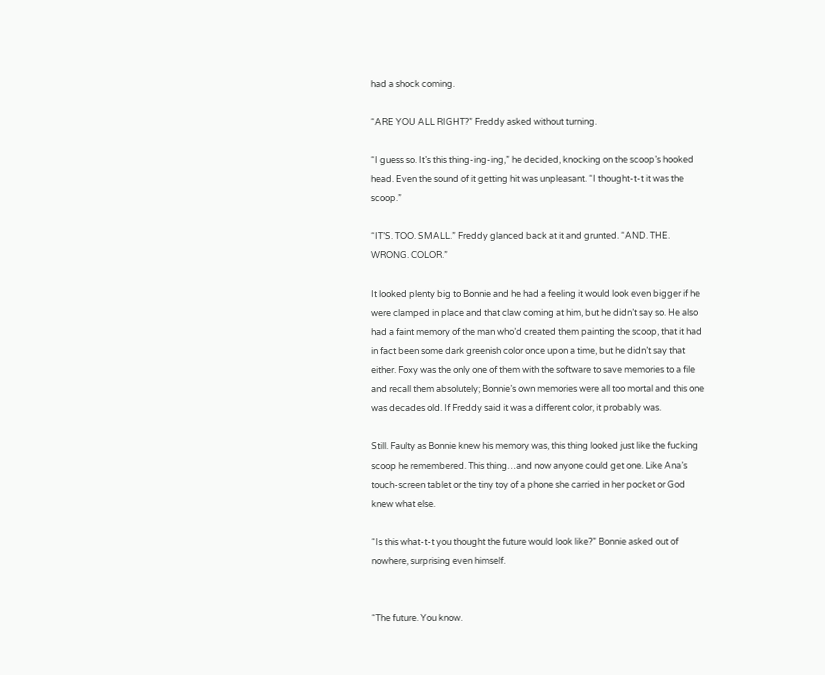had a shock coming.

“ARE YOU ALL RIGHT?” Freddy asked without turning.

“I guess so. It’s this thing-ing-ing,” he decided, knocking on the scoop’s hooked head. Even the sound of it getting hit was unpleasant. “I thought-t-t it was the scoop.”

“IT’S. TOO. SMALL.” Freddy glanced back at it and grunted. “AND. THE. WRONG. COLOR.”

It looked plenty big to Bonnie and he had a feeling it would look even bigger if he were clamped in place and that claw coming at him, but he didn’t say so. He also had a faint memory of the man who’d created them painting the scoop, that it had in fact been some dark greenish color once upon a time, but he didn’t say that either. Foxy was the only one of them with the software to save memories to a file and recall them absolutely; Bonnie’s own memories were all too mortal and this one was decades old. If Freddy said it was a different color, it probably was.

Still. Faulty as Bonnie knew his memory was, this thing looked just like the fucking scoop he remembered. This thing…and now anyone could get one. Like Ana’s touch-screen tablet or the tiny toy of a phone she carried in her pocket or God knew what else.

“Is this what-t-t you thought the future would look like?” Bonnie asked out of nowhere, surprising even himself.


“The future. You know.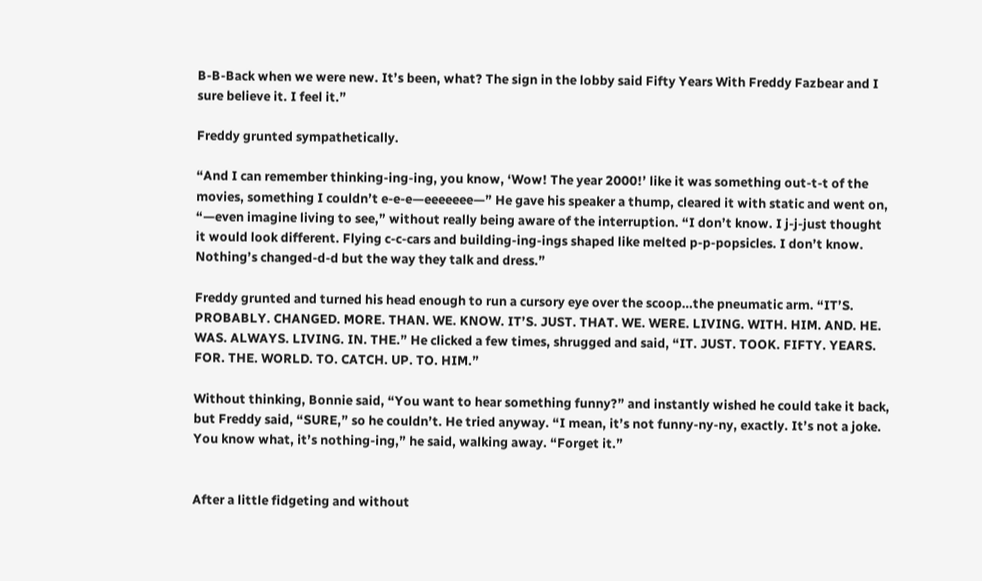B-B-Back when we were new. It’s been, what? The sign in the lobby said Fifty Years With Freddy Fazbear and I sure believe it. I feel it.”

Freddy grunted sympathetically.

“And I can remember thinking-ing-ing, you know, ‘Wow! The year 2000!’ like it was something out-t-t of the movies, something I couldn’t e-e-e—eeeeeee—” He gave his speaker a thump, cleared it with static and went on, “—even imagine living to see,” without really being aware of the interruption. “I don’t know. I j-j-just thought it would look different. Flying c-c-cars and building-ing-ings shaped like melted p-p-popsicles. I don’t know. Nothing’s changed-d-d but the way they talk and dress.”

Freddy grunted and turned his head enough to run a cursory eye over the scoop…the pneumatic arm. “IT’S. PROBABLY. CHANGED. MORE. THAN. WE. KNOW. IT’S. JUST. THAT. WE. WERE. LIVING. WITH. HIM. AND. HE. WAS. ALWAYS. LIVING. IN. THE.” He clicked a few times, shrugged and said, “IT. JUST. TOOK. FIFTY. YEARS. FOR. THE. WORLD. TO. CATCH. UP. TO. HIM.”

Without thinking, Bonnie said, “You want to hear something funny?” and instantly wished he could take it back, but Freddy said, “SURE,” so he couldn’t. He tried anyway. “I mean, it’s not funny-ny-ny, exactly. It’s not a joke. You know what, it’s nothing-ing,” he said, walking away. “Forget it.”


After a little fidgeting and without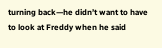turning back—he didn’t want to have to look at Freddy when he said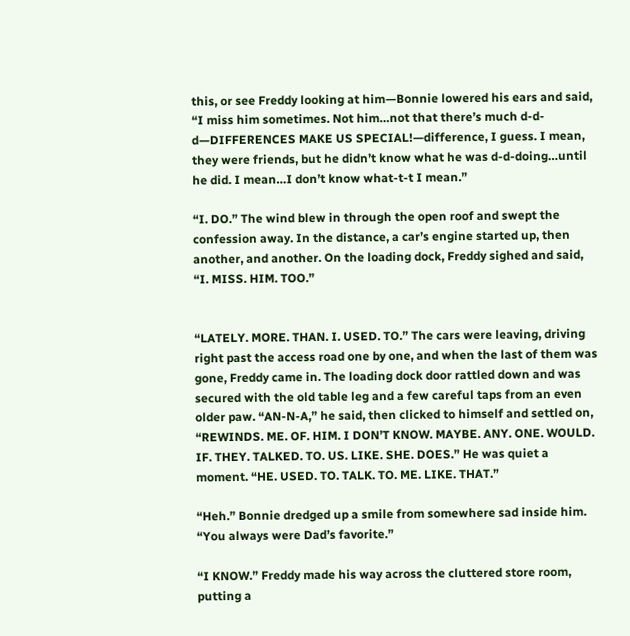this, or see Freddy looking at him—Bonnie lowered his ears and said, “I miss him sometimes. Not him…not that there’s much d-d-d—DIFFERENCES MAKE US SPECIAL!—difference, I guess. I mean, they were friends, but he didn’t know what he was d-d-doing…until he did. I mean…I don’t know what-t-t I mean.”

“I. DO.” The wind blew in through the open roof and swept the confession away. In the distance, a car’s engine started up, then another, and another. On the loading dock, Freddy sighed and said, “I. MISS. HIM. TOO.”


“LATELY. MORE. THAN. I. USED. TO.” The cars were leaving, driving right past the access road one by one, and when the last of them was gone, Freddy came in. The loading dock door rattled down and was secured with the old table leg and a few careful taps from an even older paw. “AN-N-A,” he said, then clicked to himself and settled on, “REWINDS. ME. OF. HIM. I DON’T KNOW. MAYBE. ANY. ONE. WOULD. IF. THEY. TALKED. TO. US. LIKE. SHE. DOES.” He was quiet a moment. “HE. USED. TO. TALK. TO. ME. LIKE. THAT.”

“Heh.” Bonnie dredged up a smile from somewhere sad inside him. “You always were Dad’s favorite.”

“I KNOW.” Freddy made his way across the cluttered store room, putting a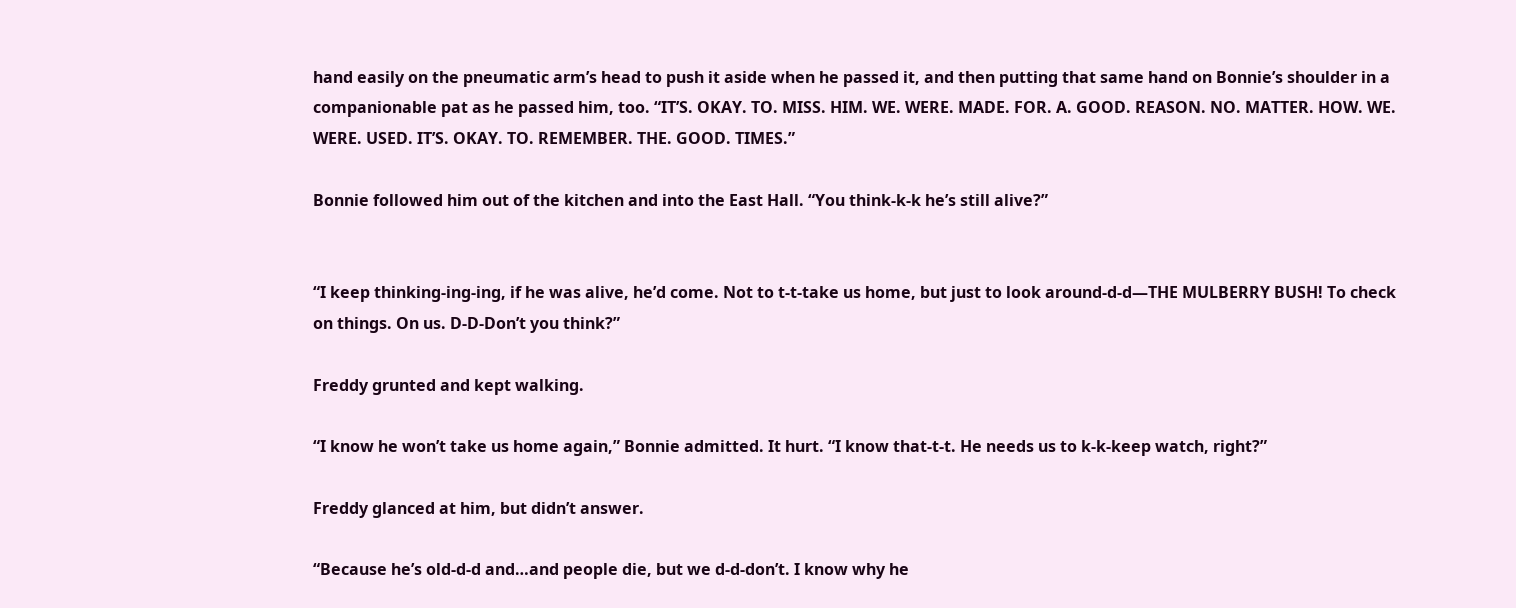hand easily on the pneumatic arm’s head to push it aside when he passed it, and then putting that same hand on Bonnie’s shoulder in a companionable pat as he passed him, too. “IT’S. OKAY. TO. MISS. HIM. WE. WERE. MADE. FOR. A. GOOD. REASON. NO. MATTER. HOW. WE. WERE. USED. IT’S. OKAY. TO. REMEMBER. THE. GOOD. TIMES.”

Bonnie followed him out of the kitchen and into the East Hall. “You think-k-k he’s still alive?”


“I keep thinking-ing-ing, if he was alive, he’d come. Not to t-t-take us home, but just to look around-d-d—THE MULBERRY BUSH! To check on things. On us. D-D-Don’t you think?”

Freddy grunted and kept walking.

“I know he won’t take us home again,” Bonnie admitted. It hurt. “I know that-t-t. He needs us to k-k-keep watch, right?”

Freddy glanced at him, but didn’t answer.

“Because he’s old-d-d and…and people die, but we d-d-don’t. I know why he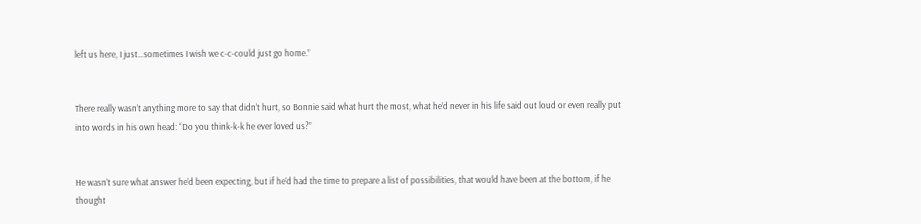left us here, I just…sometimes I wish we c-c-could just go home.”


There really wasn’t anything more to say that didn’t hurt, so Bonnie said what hurt the most, what he’d never in his life said out loud or even really put into words in his own head: “Do you think-k-k he ever loved us?”


He wasn’t sure what answer he’d been expecting, but if he’d had the time to prepare a list of possibilities, that would have been at the bottom, if he thought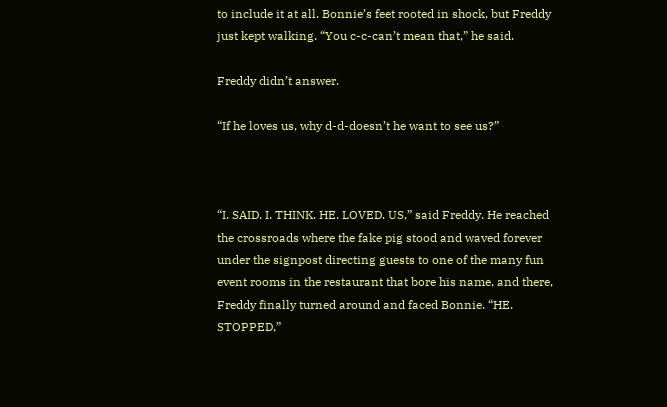to include it at all. Bonnie’s feet rooted in shock, but Freddy just kept walking. “You c-c-can’t mean that,” he said.

Freddy didn’t answer.

“If he loves us, why d-d-doesn’t he want to see us?”



“I. SAID. I. THINK. HE. LOVED. US,” said Freddy. He reached the crossroads where the fake pig stood and waved forever under the signpost directing guests to one of the many fun event rooms in the restaurant that bore his name, and there, Freddy finally turned around and faced Bonnie. “HE. STOPPED,”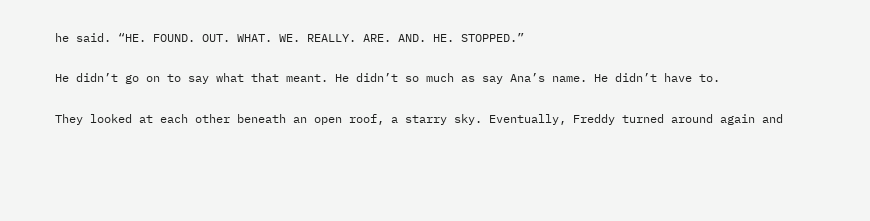he said. “HE. FOUND. OUT. WHAT. WE. REALLY. ARE. AND. HE. STOPPED.”

He didn’t go on to say what that meant. He didn’t so much as say Ana’s name. He didn’t have to.

They looked at each other beneath an open roof, a starry sky. Eventually, Freddy turned around again and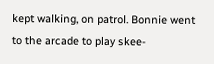kept walking, on patrol. Bonnie went to the arcade to play skee-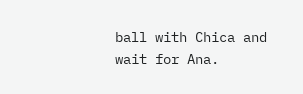ball with Chica and wait for Ana.